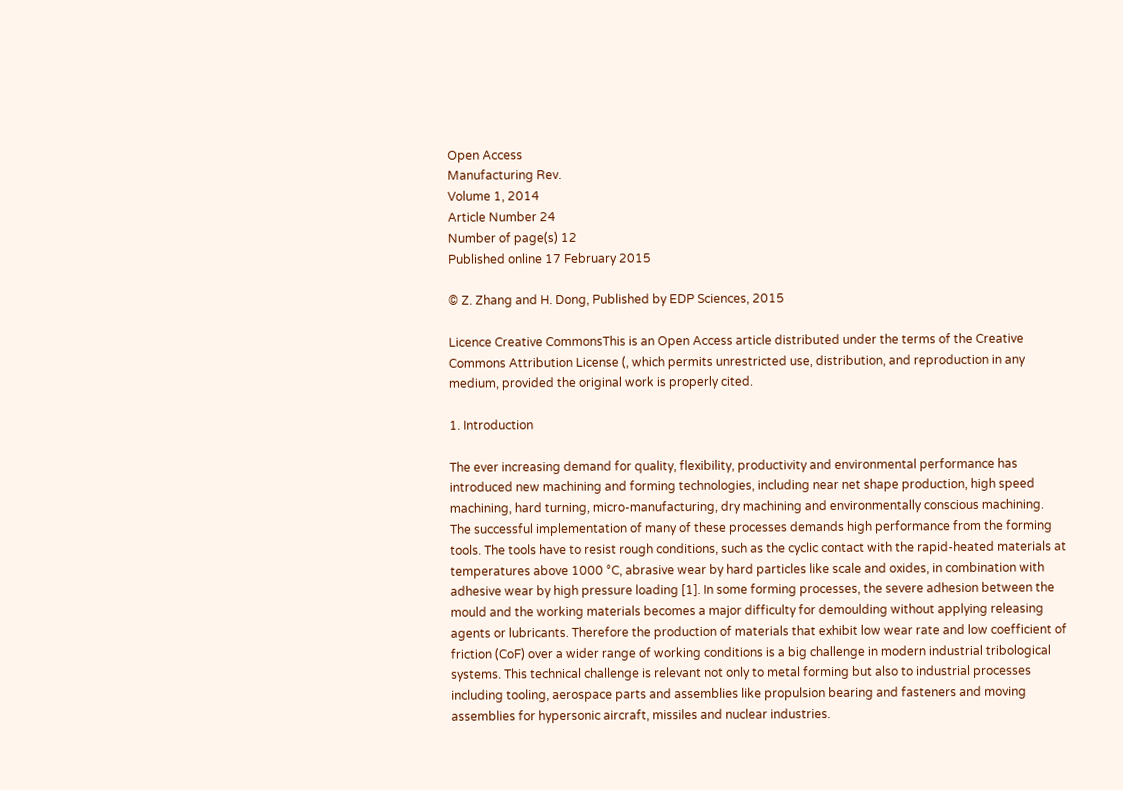Open Access
Manufacturing Rev.
Volume 1, 2014
Article Number 24
Number of page(s) 12
Published online 17 February 2015

© Z. Zhang and H. Dong, Published by EDP Sciences, 2015

Licence Creative CommonsThis is an Open Access article distributed under the terms of the Creative Commons Attribution License (, which permits unrestricted use, distribution, and reproduction in any medium, provided the original work is properly cited.

1. Introduction

The ever increasing demand for quality, flexibility, productivity and environmental performance has introduced new machining and forming technologies, including near net shape production, high speed machining, hard turning, micro-manufacturing, dry machining and environmentally conscious machining. The successful implementation of many of these processes demands high performance from the forming tools. The tools have to resist rough conditions, such as the cyclic contact with the rapid-heated materials at temperatures above 1000 °C, abrasive wear by hard particles like scale and oxides, in combination with adhesive wear by high pressure loading [1]. In some forming processes, the severe adhesion between the mould and the working materials becomes a major difficulty for demoulding without applying releasing agents or lubricants. Therefore the production of materials that exhibit low wear rate and low coefficient of friction (CoF) over a wider range of working conditions is a big challenge in modern industrial tribological systems. This technical challenge is relevant not only to metal forming but also to industrial processes including tooling, aerospace parts and assemblies like propulsion bearing and fasteners and moving assemblies for hypersonic aircraft, missiles and nuclear industries.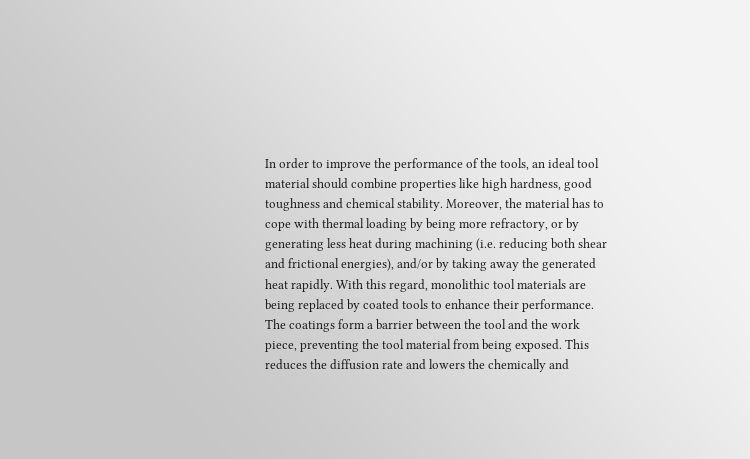In order to improve the performance of the tools, an ideal tool material should combine properties like high hardness, good toughness and chemical stability. Moreover, the material has to cope with thermal loading by being more refractory, or by generating less heat during machining (i.e. reducing both shear and frictional energies), and/or by taking away the generated heat rapidly. With this regard, monolithic tool materials are being replaced by coated tools to enhance their performance. The coatings form a barrier between the tool and the work piece, preventing the tool material from being exposed. This reduces the diffusion rate and lowers the chemically and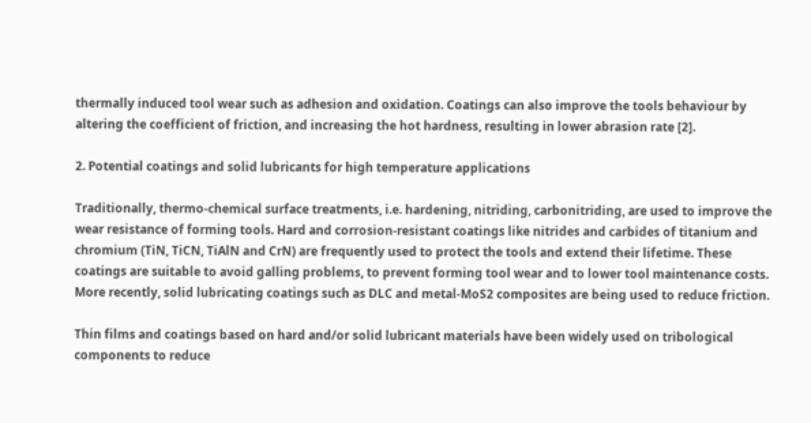thermally induced tool wear such as adhesion and oxidation. Coatings can also improve the tools behaviour by altering the coefficient of friction, and increasing the hot hardness, resulting in lower abrasion rate [2].

2. Potential coatings and solid lubricants for high temperature applications

Traditionally, thermo-chemical surface treatments, i.e. hardening, nitriding, carbonitriding, are used to improve the wear resistance of forming tools. Hard and corrosion-resistant coatings like nitrides and carbides of titanium and chromium (TiN, TiCN, TiAlN and CrN) are frequently used to protect the tools and extend their lifetime. These coatings are suitable to avoid galling problems, to prevent forming tool wear and to lower tool maintenance costs. More recently, solid lubricating coatings such as DLC and metal-MoS2 composites are being used to reduce friction.

Thin films and coatings based on hard and/or solid lubricant materials have been widely used on tribological components to reduce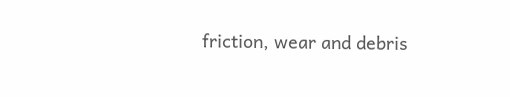friction, wear and debris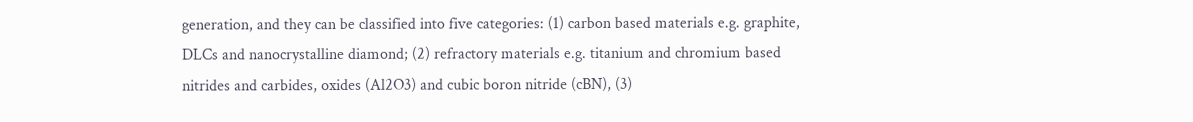generation, and they can be classified into five categories: (1) carbon based materials e.g. graphite, DLCs and nanocrystalline diamond; (2) refractory materials e.g. titanium and chromium based nitrides and carbides, oxides (Al2O3) and cubic boron nitride (cBN), (3)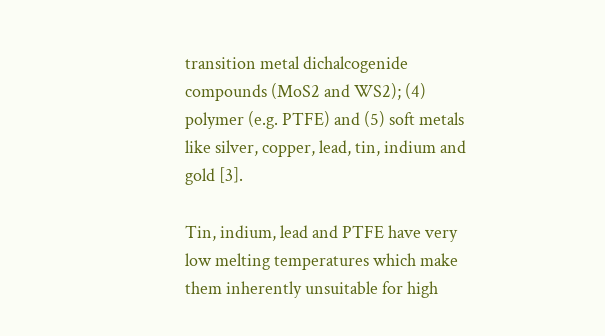transition metal dichalcogenide compounds (MoS2 and WS2); (4) polymer (e.g. PTFE) and (5) soft metals like silver, copper, lead, tin, indium and gold [3].

Tin, indium, lead and PTFE have very low melting temperatures which make them inherently unsuitable for high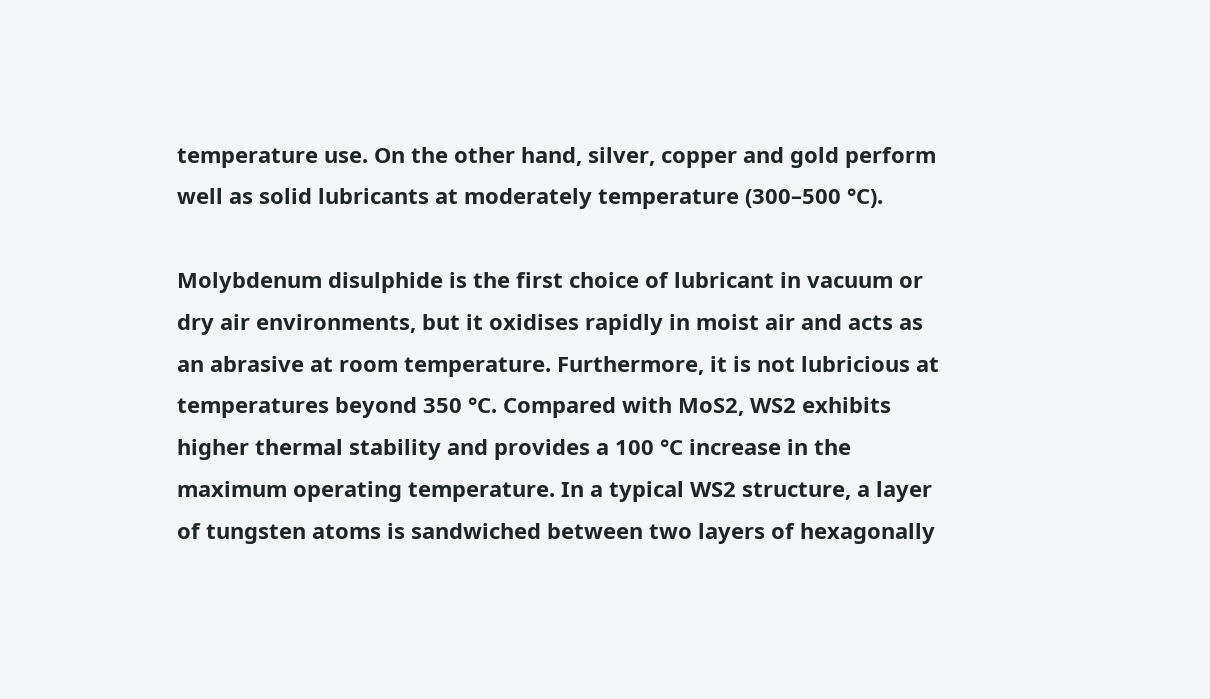temperature use. On the other hand, silver, copper and gold perform well as solid lubricants at moderately temperature (300–500 °C).

Molybdenum disulphide is the first choice of lubricant in vacuum or dry air environments, but it oxidises rapidly in moist air and acts as an abrasive at room temperature. Furthermore, it is not lubricious at temperatures beyond 350 °C. Compared with MoS2, WS2 exhibits higher thermal stability and provides a 100 °C increase in the maximum operating temperature. In a typical WS2 structure, a layer of tungsten atoms is sandwiched between two layers of hexagonally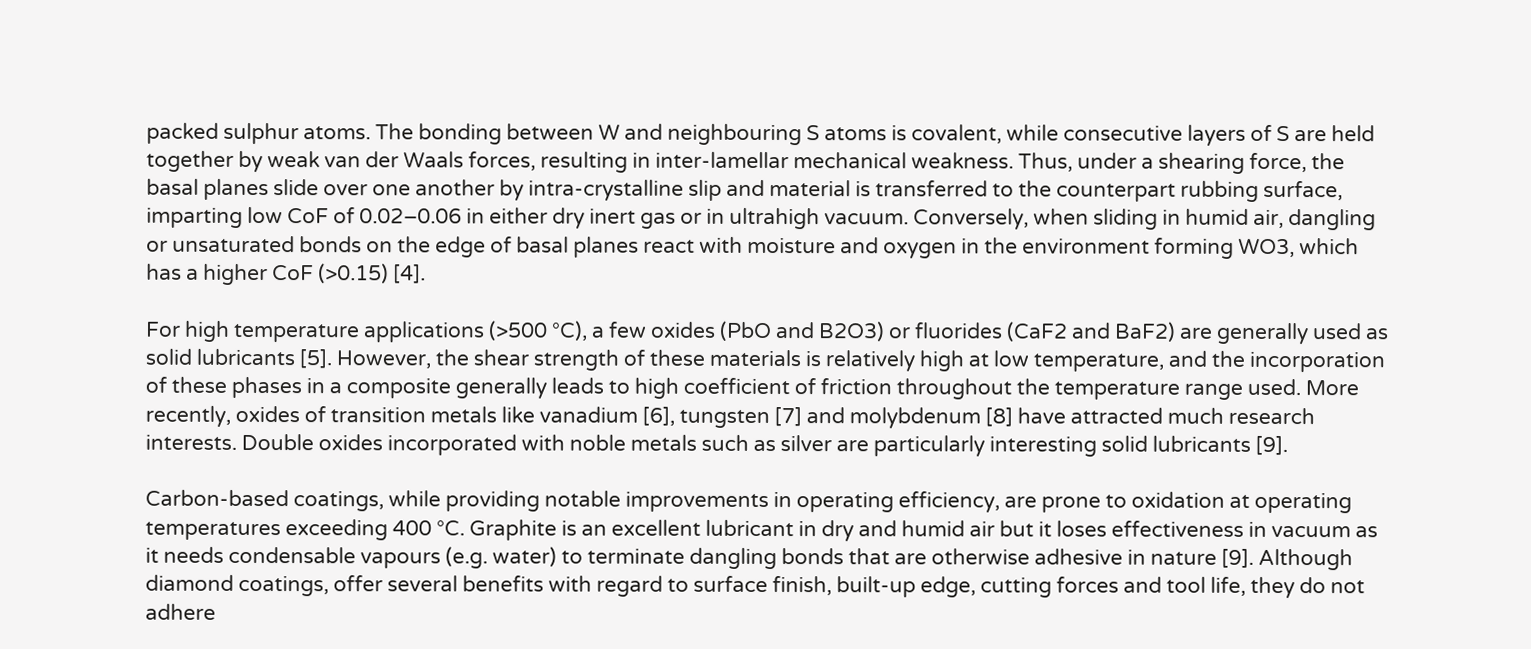packed sulphur atoms. The bonding between W and neighbouring S atoms is covalent, while consecutive layers of S are held together by weak van der Waals forces, resulting in inter-lamellar mechanical weakness. Thus, under a shearing force, the basal planes slide over one another by intra-crystalline slip and material is transferred to the counterpart rubbing surface, imparting low CoF of 0.02–0.06 in either dry inert gas or in ultrahigh vacuum. Conversely, when sliding in humid air, dangling or unsaturated bonds on the edge of basal planes react with moisture and oxygen in the environment forming WO3, which has a higher CoF (>0.15) [4].

For high temperature applications (>500 °C), a few oxides (PbO and B2O3) or fluorides (CaF2 and BaF2) are generally used as solid lubricants [5]. However, the shear strength of these materials is relatively high at low temperature, and the incorporation of these phases in a composite generally leads to high coefficient of friction throughout the temperature range used. More recently, oxides of transition metals like vanadium [6], tungsten [7] and molybdenum [8] have attracted much research interests. Double oxides incorporated with noble metals such as silver are particularly interesting solid lubricants [9].

Carbon-based coatings, while providing notable improvements in operating efficiency, are prone to oxidation at operating temperatures exceeding 400 °C. Graphite is an excellent lubricant in dry and humid air but it loses effectiveness in vacuum as it needs condensable vapours (e.g. water) to terminate dangling bonds that are otherwise adhesive in nature [9]. Although diamond coatings, offer several benefits with regard to surface finish, built-up edge, cutting forces and tool life, they do not adhere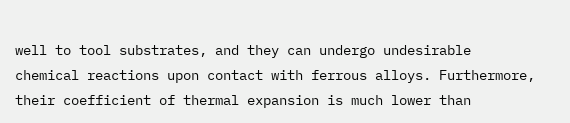well to tool substrates, and they can undergo undesirable chemical reactions upon contact with ferrous alloys. Furthermore, their coefficient of thermal expansion is much lower than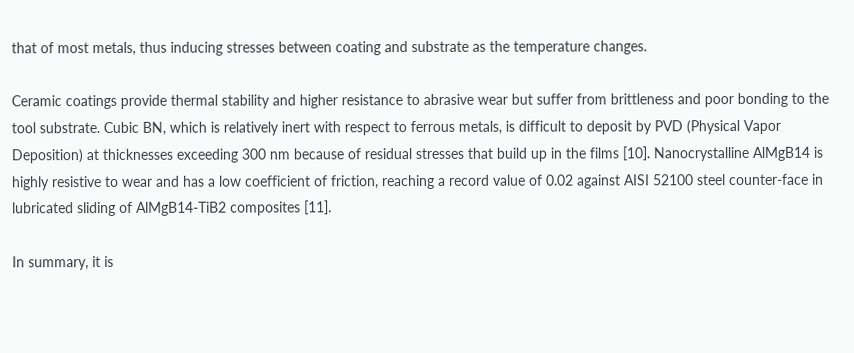that of most metals, thus inducing stresses between coating and substrate as the temperature changes.

Ceramic coatings provide thermal stability and higher resistance to abrasive wear but suffer from brittleness and poor bonding to the tool substrate. Cubic BN, which is relatively inert with respect to ferrous metals, is difficult to deposit by PVD (Physical Vapor Deposition) at thicknesses exceeding 300 nm because of residual stresses that build up in the films [10]. Nanocrystalline AlMgB14 is highly resistive to wear and has a low coefficient of friction, reaching a record value of 0.02 against AISI 52100 steel counter-face in lubricated sliding of AlMgB14-TiB2 composites [11].

In summary, it is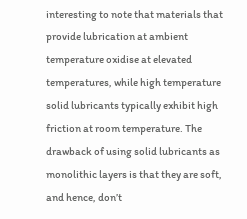interesting to note that materials that provide lubrication at ambient temperature oxidise at elevated temperatures, while high temperature solid lubricants typically exhibit high friction at room temperature. The drawback of using solid lubricants as monolithic layers is that they are soft, and hence, don’t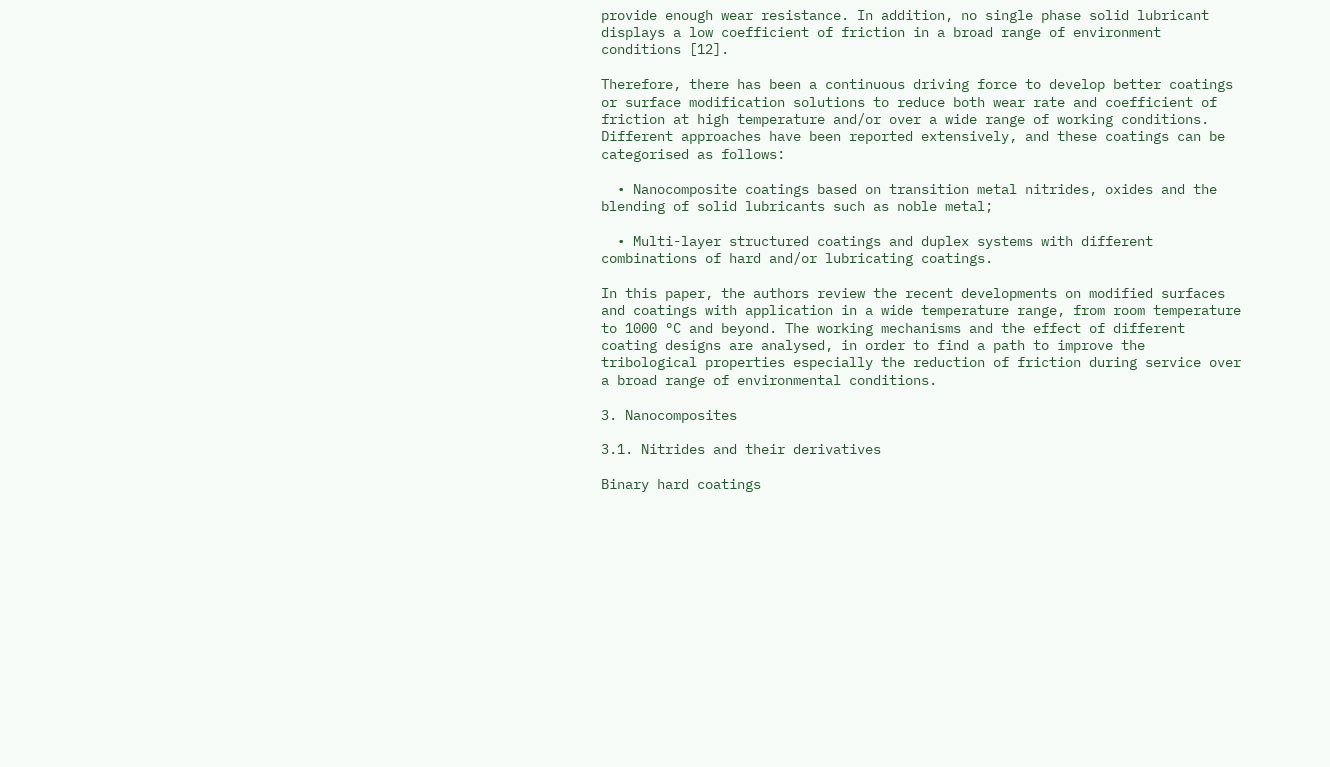provide enough wear resistance. In addition, no single phase solid lubricant displays a low coefficient of friction in a broad range of environment conditions [12].

Therefore, there has been a continuous driving force to develop better coatings or surface modification solutions to reduce both wear rate and coefficient of friction at high temperature and/or over a wide range of working conditions. Different approaches have been reported extensively, and these coatings can be categorised as follows:

  • Nanocomposite coatings based on transition metal nitrides, oxides and the blending of solid lubricants such as noble metal;

  • Multi-layer structured coatings and duplex systems with different combinations of hard and/or lubricating coatings.

In this paper, the authors review the recent developments on modified surfaces and coatings with application in a wide temperature range, from room temperature to 1000 °C and beyond. The working mechanisms and the effect of different coating designs are analysed, in order to find a path to improve the tribological properties especially the reduction of friction during service over a broad range of environmental conditions.

3. Nanocomposites

3.1. Nitrides and their derivatives

Binary hard coatings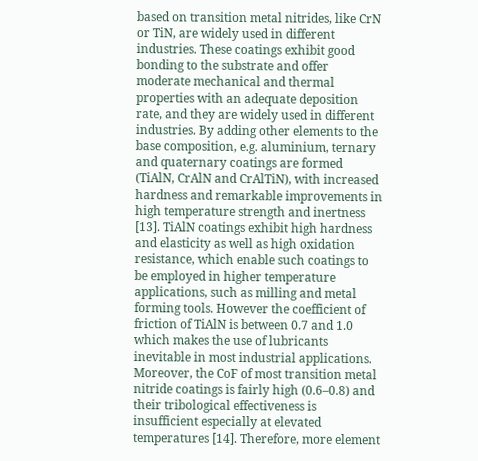based on transition metal nitrides, like CrN or TiN, are widely used in different industries. These coatings exhibit good bonding to the substrate and offer moderate mechanical and thermal properties with an adequate deposition rate, and they are widely used in different industries. By adding other elements to the base composition, e.g. aluminium, ternary and quaternary coatings are formed (TiAlN, CrAlN and CrAlTiN), with increased hardness and remarkable improvements in high temperature strength and inertness [13]. TiAlN coatings exhibit high hardness and elasticity as well as high oxidation resistance, which enable such coatings to be employed in higher temperature applications, such as milling and metal forming tools. However the coefficient of friction of TiAlN is between 0.7 and 1.0 which makes the use of lubricants inevitable in most industrial applications. Moreover, the CoF of most transition metal nitride coatings is fairly high (0.6–0.8) and their tribological effectiveness is insufficient especially at elevated temperatures [14]. Therefore, more element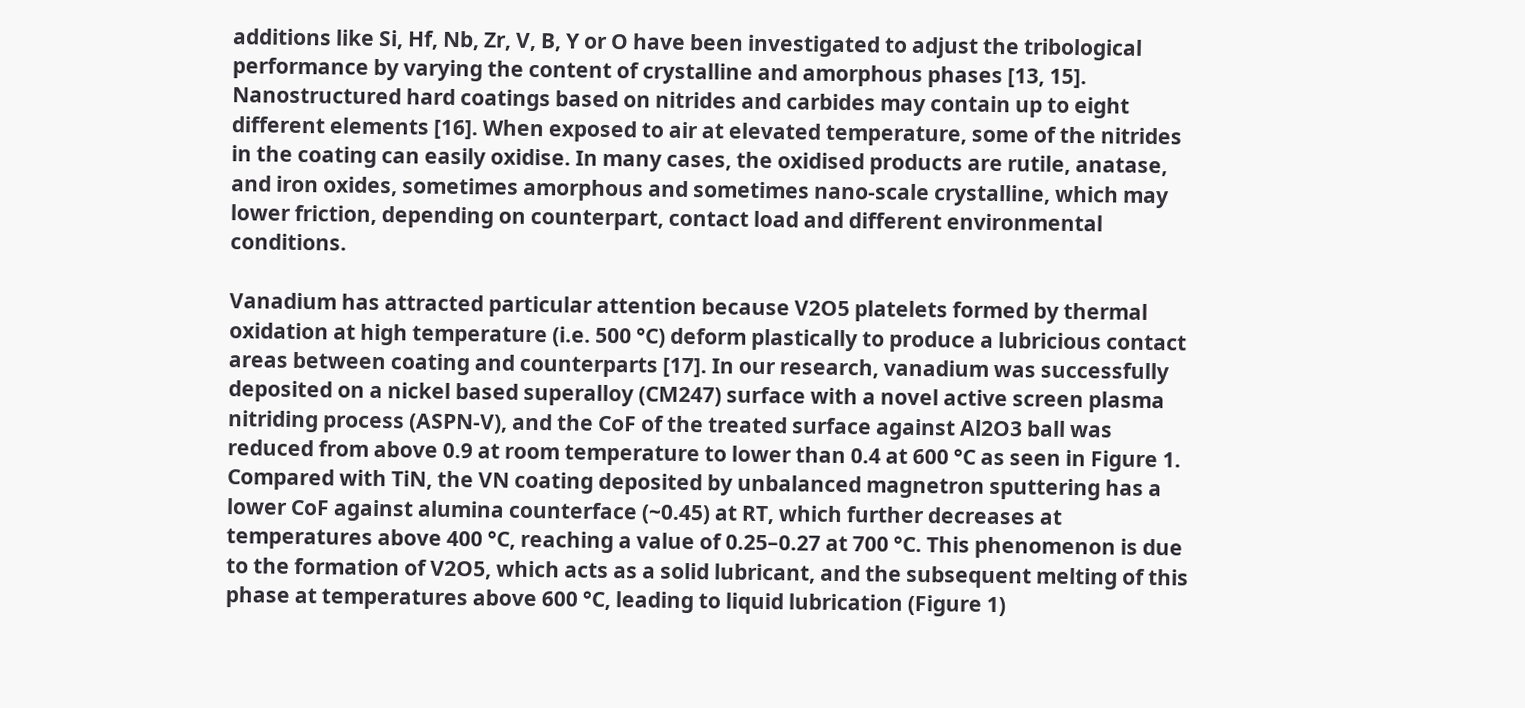additions like Si, Hf, Nb, Zr, V, B, Y or O have been investigated to adjust the tribological performance by varying the content of crystalline and amorphous phases [13, 15]. Nanostructured hard coatings based on nitrides and carbides may contain up to eight different elements [16]. When exposed to air at elevated temperature, some of the nitrides in the coating can easily oxidise. In many cases, the oxidised products are rutile, anatase, and iron oxides, sometimes amorphous and sometimes nano-scale crystalline, which may lower friction, depending on counterpart, contact load and different environmental conditions.

Vanadium has attracted particular attention because V2O5 platelets formed by thermal oxidation at high temperature (i.e. 500 °C) deform plastically to produce a lubricious contact areas between coating and counterparts [17]. In our research, vanadium was successfully deposited on a nickel based superalloy (CM247) surface with a novel active screen plasma nitriding process (ASPN-V), and the CoF of the treated surface against Al2O3 ball was reduced from above 0.9 at room temperature to lower than 0.4 at 600 °C as seen in Figure 1. Compared with TiN, the VN coating deposited by unbalanced magnetron sputtering has a lower CoF against alumina counterface (~0.45) at RT, which further decreases at temperatures above 400 °C, reaching a value of 0.25–0.27 at 700 °C. This phenomenon is due to the formation of V2O5, which acts as a solid lubricant, and the subsequent melting of this phase at temperatures above 600 °C, leading to liquid lubrication (Figure 1)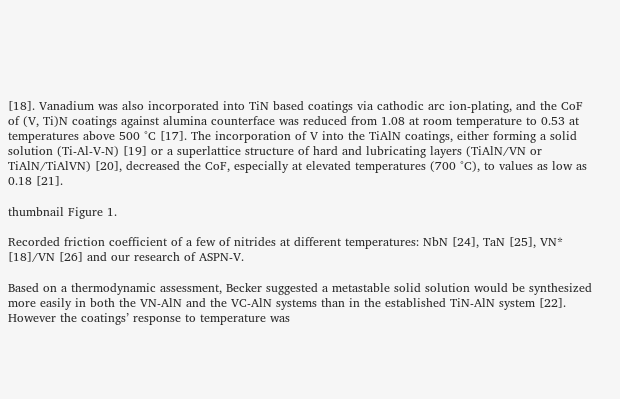[18]. Vanadium was also incorporated into TiN based coatings via cathodic arc ion-plating, and the CoF of (V, Ti)N coatings against alumina counterface was reduced from 1.08 at room temperature to 0.53 at temperatures above 500 °C [17]. The incorporation of V into the TiAlN coatings, either forming a solid solution (Ti-Al-V-N) [19] or a superlattice structure of hard and lubricating layers (TiAlN/VN or TiAlN/TiAlVN) [20], decreased the CoF, especially at elevated temperatures (700 °C), to values as low as 0.18 [21].

thumbnail Figure 1.

Recorded friction coefficient of a few of nitrides at different temperatures: NbN [24], TaN [25], VN* [18]/VN [26] and our research of ASPN-V.

Based on a thermodynamic assessment, Becker suggested a metastable solid solution would be synthesized more easily in both the VN-AlN and the VC-AlN systems than in the established TiN-AlN system [22]. However the coatings’ response to temperature was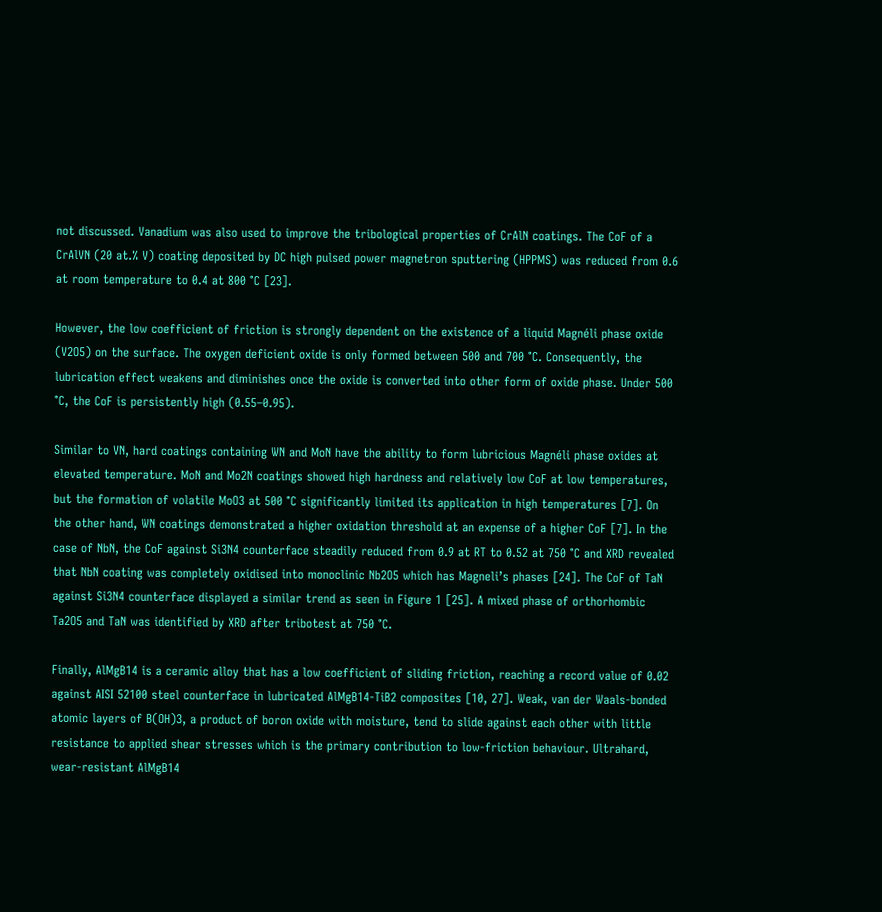not discussed. Vanadium was also used to improve the tribological properties of CrAlN coatings. The CoF of a CrAlVN (20 at.% V) coating deposited by DC high pulsed power magnetron sputtering (HPPMS) was reduced from 0.6 at room temperature to 0.4 at 800 °C [23].

However, the low coefficient of friction is strongly dependent on the existence of a liquid Magnéli phase oxide (V2O5) on the surface. The oxygen deficient oxide is only formed between 500 and 700 °C. Consequently, the lubrication effect weakens and diminishes once the oxide is converted into other form of oxide phase. Under 500 °C, the CoF is persistently high (0.55–0.95).

Similar to VN, hard coatings containing WN and MoN have the ability to form lubricious Magnéli phase oxides at elevated temperature. MoN and Mo2N coatings showed high hardness and relatively low CoF at low temperatures, but the formation of volatile MoO3 at 500 °C significantly limited its application in high temperatures [7]. On the other hand, WN coatings demonstrated a higher oxidation threshold at an expense of a higher CoF [7]. In the case of NbN, the CoF against Si3N4 counterface steadily reduced from 0.9 at RT to 0.52 at 750 °C and XRD revealed that NbN coating was completely oxidised into monoclinic Nb2O5 which has Magneli’s phases [24]. The CoF of TaN against Si3N4 counterface displayed a similar trend as seen in Figure 1 [25]. A mixed phase of orthorhombic Ta2O5 and TaN was identified by XRD after tribotest at 750 °C.

Finally, AlMgB14 is a ceramic alloy that has a low coefficient of sliding friction, reaching a record value of 0.02 against AISI 52100 steel counterface in lubricated AlMgB14-TiB2 composites [10, 27]. Weak, van der Waals-bonded atomic layers of B(OH)3, a product of boron oxide with moisture, tend to slide against each other with little resistance to applied shear stresses which is the primary contribution to low-friction behaviour. Ultrahard, wear-resistant AlMgB14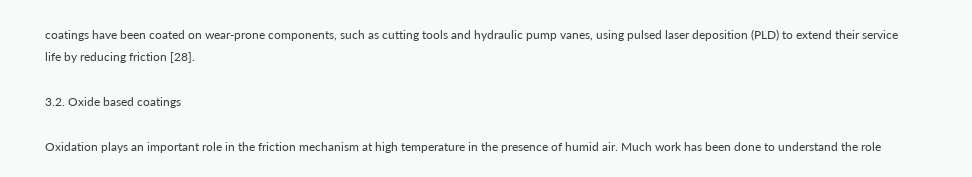coatings have been coated on wear-prone components, such as cutting tools and hydraulic pump vanes, using pulsed laser deposition (PLD) to extend their service life by reducing friction [28].

3.2. Oxide based coatings

Oxidation plays an important role in the friction mechanism at high temperature in the presence of humid air. Much work has been done to understand the role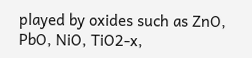played by oxides such as ZnO, PbO, NiO, TiO2-x,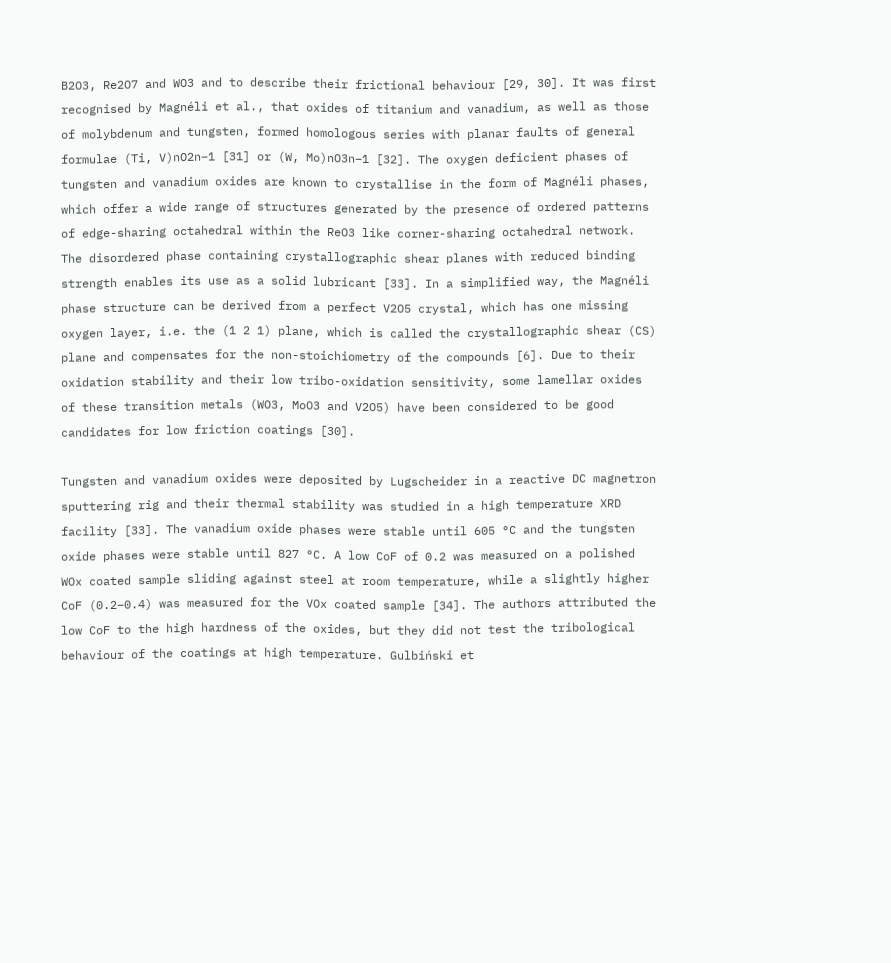B2O3, Re2O7 and WO3 and to describe their frictional behaviour [29, 30]. It was first recognised by Magnéli et al., that oxides of titanium and vanadium, as well as those of molybdenum and tungsten, formed homologous series with planar faults of general formulae (Ti, V)nO2n−1 [31] or (W, Mo)nO3n−1 [32]. The oxygen deficient phases of tungsten and vanadium oxides are known to crystallise in the form of Magnéli phases, which offer a wide range of structures generated by the presence of ordered patterns of edge-sharing octahedral within the ReO3 like corner-sharing octahedral network. The disordered phase containing crystallographic shear planes with reduced binding strength enables its use as a solid lubricant [33]. In a simplified way, the Magnéli phase structure can be derived from a perfect V2O5 crystal, which has one missing oxygen layer, i.e. the (1 2 1) plane, which is called the crystallographic shear (CS) plane and compensates for the non-stoichiometry of the compounds [6]. Due to their oxidation stability and their low tribo-oxidation sensitivity, some lamellar oxides of these transition metals (WO3, MoO3 and V2O5) have been considered to be good candidates for low friction coatings [30].

Tungsten and vanadium oxides were deposited by Lugscheider in a reactive DC magnetron sputtering rig and their thermal stability was studied in a high temperature XRD facility [33]. The vanadium oxide phases were stable until 605 °C and the tungsten oxide phases were stable until 827 °C. A low CoF of 0.2 was measured on a polished WOx coated sample sliding against steel at room temperature, while a slightly higher CoF (0.2–0.4) was measured for the VOx coated sample [34]. The authors attributed the low CoF to the high hardness of the oxides, but they did not test the tribological behaviour of the coatings at high temperature. Gulbiński et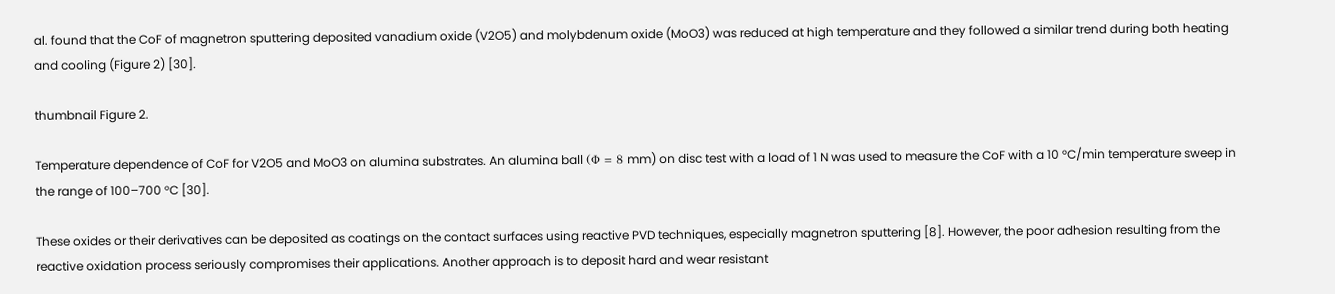al. found that the CoF of magnetron sputtering deposited vanadium oxide (V2O5) and molybdenum oxide (MoO3) was reduced at high temperature and they followed a similar trend during both heating and cooling (Figure 2) [30].

thumbnail Figure 2.

Temperature dependence of CoF for V2O5 and MoO3 on alumina substrates. An alumina ball (Φ = 8 mm) on disc test with a load of 1 N was used to measure the CoF with a 10 °C/min temperature sweep in the range of 100–700 °C [30].

These oxides or their derivatives can be deposited as coatings on the contact surfaces using reactive PVD techniques, especially magnetron sputtering [8]. However, the poor adhesion resulting from the reactive oxidation process seriously compromises their applications. Another approach is to deposit hard and wear resistant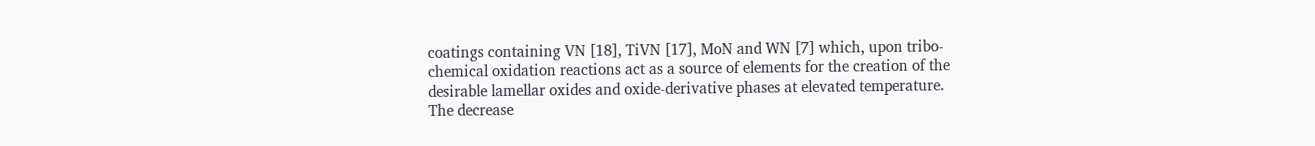coatings containing VN [18], TiVN [17], MoN and WN [7] which, upon tribo-chemical oxidation reactions act as a source of elements for the creation of the desirable lamellar oxides and oxide-derivative phases at elevated temperature. The decrease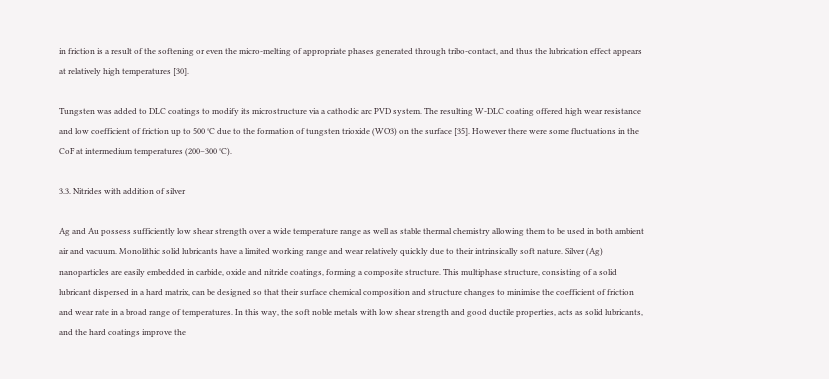in friction is a result of the softening or even the micro-melting of appropriate phases generated through tribo-contact, and thus the lubrication effect appears at relatively high temperatures [30].

Tungsten was added to DLC coatings to modify its microstructure via a cathodic arc PVD system. The resulting W-DLC coating offered high wear resistance and low coefficient of friction up to 500 °C due to the formation of tungsten trioxide (WO3) on the surface [35]. However there were some fluctuations in the CoF at intermedium temperatures (200–300 °C).

3.3. Nitrides with addition of silver

Ag and Au possess sufficiently low shear strength over a wide temperature range as well as stable thermal chemistry allowing them to be used in both ambient air and vacuum. Monolithic solid lubricants have a limited working range and wear relatively quickly due to their intrinsically soft nature. Silver (Ag) nanoparticles are easily embedded in carbide, oxide and nitride coatings, forming a composite structure. This multiphase structure, consisting of a solid lubricant dispersed in a hard matrix, can be designed so that their surface chemical composition and structure changes to minimise the coefficient of friction and wear rate in a broad range of temperatures. In this way, the soft noble metals with low shear strength and good ductile properties, acts as solid lubricants, and the hard coatings improve the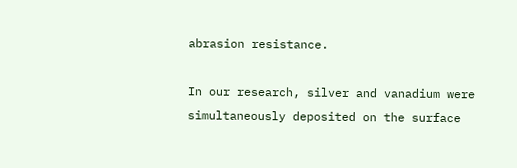abrasion resistance.

In our research, silver and vanadium were simultaneously deposited on the surface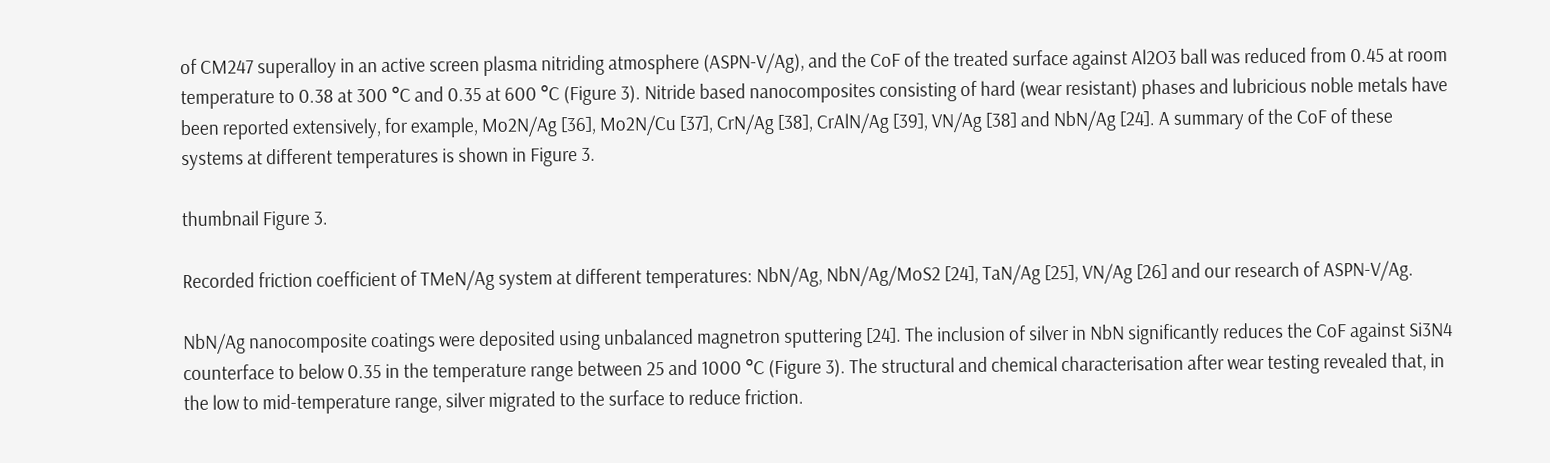of CM247 superalloy in an active screen plasma nitriding atmosphere (ASPN-V/Ag), and the CoF of the treated surface against Al2O3 ball was reduced from 0.45 at room temperature to 0.38 at 300 °C and 0.35 at 600 °C (Figure 3). Nitride based nanocomposites consisting of hard (wear resistant) phases and lubricious noble metals have been reported extensively, for example, Mo2N/Ag [36], Mo2N/Cu [37], CrN/Ag [38], CrAlN/Ag [39], VN/Ag [38] and NbN/Ag [24]. A summary of the CoF of these systems at different temperatures is shown in Figure 3.

thumbnail Figure 3.

Recorded friction coefficient of TMeN/Ag system at different temperatures: NbN/Ag, NbN/Ag/MoS2 [24], TaN/Ag [25], VN/Ag [26] and our research of ASPN-V/Ag.

NbN/Ag nanocomposite coatings were deposited using unbalanced magnetron sputtering [24]. The inclusion of silver in NbN significantly reduces the CoF against Si3N4 counterface to below 0.35 in the temperature range between 25 and 1000 °C (Figure 3). The structural and chemical characterisation after wear testing revealed that, in the low to mid-temperature range, silver migrated to the surface to reduce friction.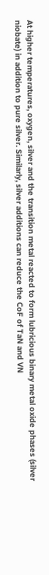At higher temperatures, oxygen, silver and the transition metal reacted to form lubricious binary metal oxide phases (silver niobate) in addition to pure silver. Similarly, silver additions can reduce the CoF of TaN and VN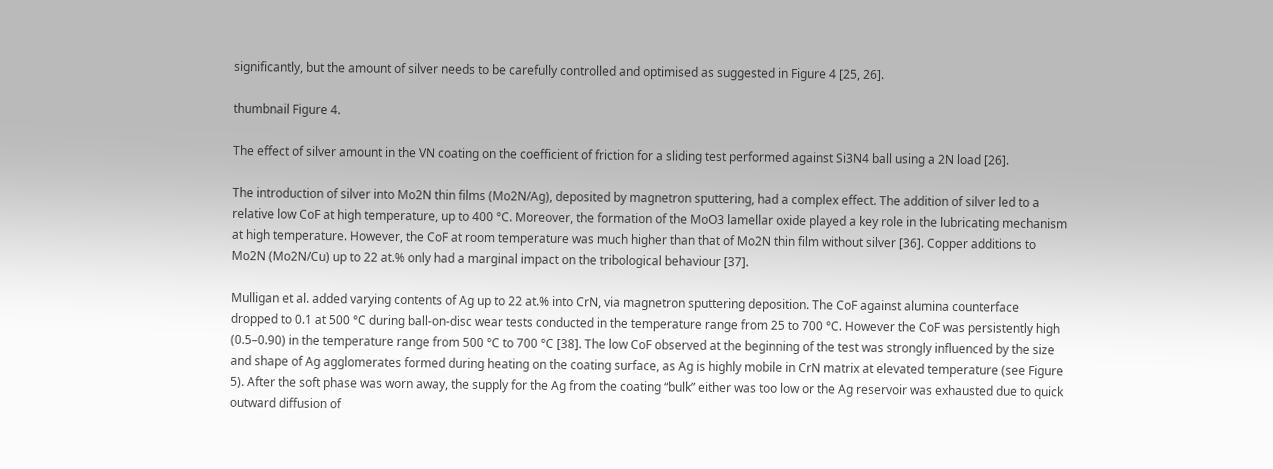significantly, but the amount of silver needs to be carefully controlled and optimised as suggested in Figure 4 [25, 26].

thumbnail Figure 4.

The effect of silver amount in the VN coating on the coefficient of friction for a sliding test performed against Si3N4 ball using a 2N load [26].

The introduction of silver into Mo2N thin films (Mo2N/Ag), deposited by magnetron sputtering, had a complex effect. The addition of silver led to a relative low CoF at high temperature, up to 400 °C. Moreover, the formation of the MoO3 lamellar oxide played a key role in the lubricating mechanism at high temperature. However, the CoF at room temperature was much higher than that of Mo2N thin film without silver [36]. Copper additions to Mo2N (Mo2N/Cu) up to 22 at.% only had a marginal impact on the tribological behaviour [37].

Mulligan et al. added varying contents of Ag up to 22 at.% into CrN, via magnetron sputtering deposition. The CoF against alumina counterface dropped to 0.1 at 500 °C during ball-on-disc wear tests conducted in the temperature range from 25 to 700 °C. However the CoF was persistently high (0.5–0.90) in the temperature range from 500 °C to 700 °C [38]. The low CoF observed at the beginning of the test was strongly influenced by the size and shape of Ag agglomerates formed during heating on the coating surface, as Ag is highly mobile in CrN matrix at elevated temperature (see Figure 5). After the soft phase was worn away, the supply for the Ag from the coating “bulk” either was too low or the Ag reservoir was exhausted due to quick outward diffusion of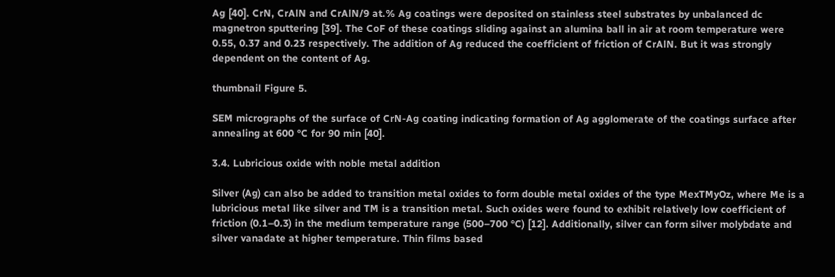Ag [40]. CrN, CrAlN and CrAlN/9 at.% Ag coatings were deposited on stainless steel substrates by unbalanced dc magnetron sputtering [39]. The CoF of these coatings sliding against an alumina ball in air at room temperature were 0.55, 0.37 and 0.23 respectively. The addition of Ag reduced the coefficient of friction of CrAlN. But it was strongly dependent on the content of Ag.

thumbnail Figure 5.

SEM micrographs of the surface of CrN-Ag coating indicating formation of Ag agglomerate of the coatings surface after annealing at 600 °C for 90 min [40].

3.4. Lubricious oxide with noble metal addition

Silver (Ag) can also be added to transition metal oxides to form double metal oxides of the type MexTMyOz, where Me is a lubricious metal like silver and TM is a transition metal. Such oxides were found to exhibit relatively low coefficient of friction (0.1–0.3) in the medium temperature range (500–700 °C) [12]. Additionally, silver can form silver molybdate and silver vanadate at higher temperature. Thin films based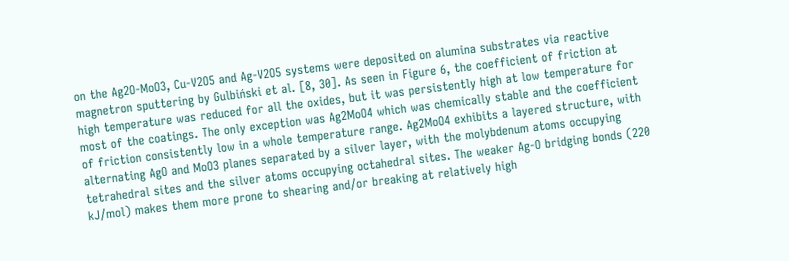on the Ag2O-MoO3, Cu-V2O5 and Ag-V2O5 systems were deposited on alumina substrates via reactive magnetron sputtering by Gulbiński et al. [8, 30]. As seen in Figure 6, the coefficient of friction at high temperature was reduced for all the oxides, but it was persistently high at low temperature for most of the coatings. The only exception was Ag2MoO4 which was chemically stable and the coefficient of friction consistently low in a whole temperature range. Ag2MoO4 exhibits a layered structure, with alternating AgO and MoO3 planes separated by a silver layer, with the molybdenum atoms occupying tetrahedral sites and the silver atoms occupying octahedral sites. The weaker Ag-O bridging bonds (220 kJ/mol) makes them more prone to shearing and/or breaking at relatively high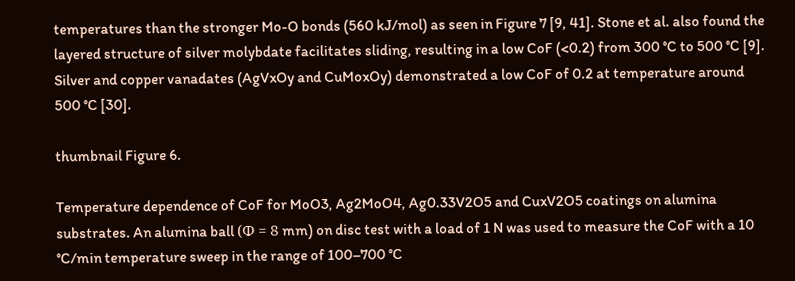temperatures than the stronger Mo-O bonds (560 kJ/mol) as seen in Figure 7 [9, 41]. Stone et al. also found the layered structure of silver molybdate facilitates sliding, resulting in a low CoF (<0.2) from 300 °C to 500 °C [9]. Silver and copper vanadates (AgVxOy and CuMoxOy) demonstrated a low CoF of 0.2 at temperature around 500 °C [30].

thumbnail Figure 6.

Temperature dependence of CoF for MoO3, Ag2MoO4, Ag0.33V2O5 and CuxV2O5 coatings on alumina substrates. An alumina ball (Φ = 8 mm) on disc test with a load of 1 N was used to measure the CoF with a 10 °C/min temperature sweep in the range of 100–700 °C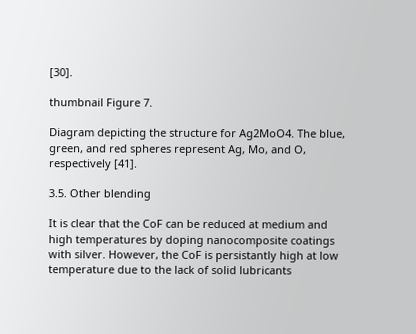[30].

thumbnail Figure 7.

Diagram depicting the structure for Ag2MoO4. The blue, green, and red spheres represent Ag, Mo, and O, respectively [41].

3.5. Other blending

It is clear that the CoF can be reduced at medium and high temperatures by doping nanocomposite coatings with silver. However, the CoF is persistantly high at low temperature due to the lack of solid lubricants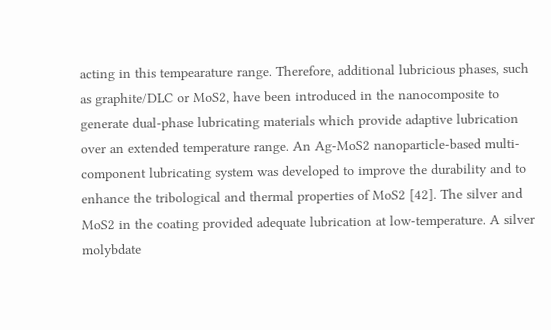acting in this tempearature range. Therefore, additional lubricious phases, such as graphite/DLC or MoS2, have been introduced in the nanocomposite to generate dual-phase lubricating materials which provide adaptive lubrication over an extended temperature range. An Ag-MoS2 nanoparticle-based multi-component lubricating system was developed to improve the durability and to enhance the tribological and thermal properties of MoS2 [42]. The silver and MoS2 in the coating provided adequate lubrication at low-temperature. A silver molybdate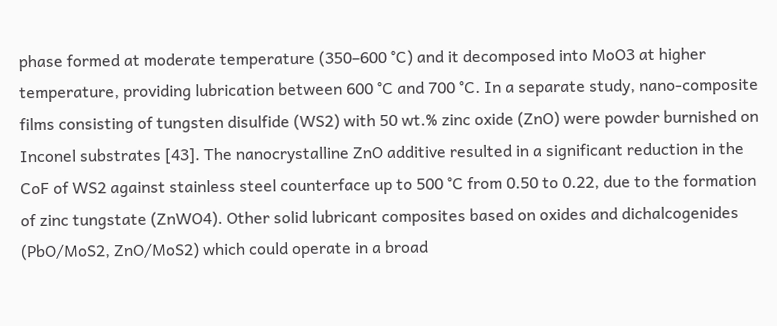phase formed at moderate temperature (350–600 °C) and it decomposed into MoO3 at higher temperature, providing lubrication between 600 °C and 700 °C. In a separate study, nano-composite films consisting of tungsten disulfide (WS2) with 50 wt.% zinc oxide (ZnO) were powder burnished on Inconel substrates [43]. The nanocrystalline ZnO additive resulted in a significant reduction in the CoF of WS2 against stainless steel counterface up to 500 °C from 0.50 to 0.22, due to the formation of zinc tungstate (ZnWO4). Other solid lubricant composites based on oxides and dichalcogenides (PbO/MoS2, ZnO/MoS2) which could operate in a broad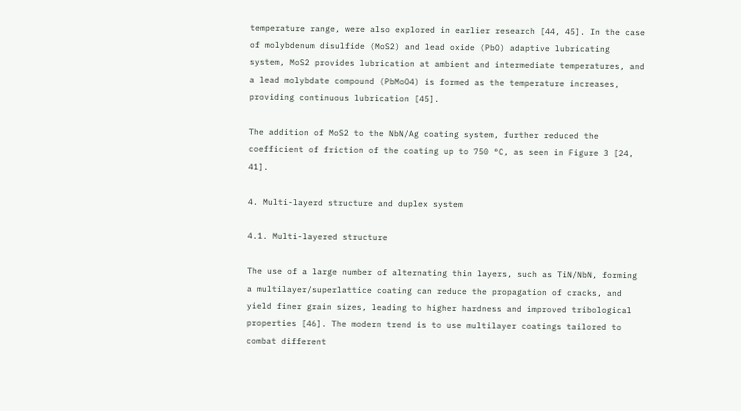temperature range, were also explored in earlier research [44, 45]. In the case of molybdenum disulfide (MoS2) and lead oxide (PbO) adaptive lubricating system, MoS2 provides lubrication at ambient and intermediate temperatures, and a lead molybdate compound (PbMoO4) is formed as the temperature increases, providing continuous lubrication [45].

The addition of MoS2 to the NbN/Ag coating system, further reduced the coefficient of friction of the coating up to 750 °C, as seen in Figure 3 [24, 41].

4. Multi-layerd structure and duplex system

4.1. Multi-layered structure

The use of a large number of alternating thin layers, such as TiN/NbN, forming a multilayer/superlattice coating can reduce the propagation of cracks, and yield finer grain sizes, leading to higher hardness and improved tribological properties [46]. The modern trend is to use multilayer coatings tailored to combat different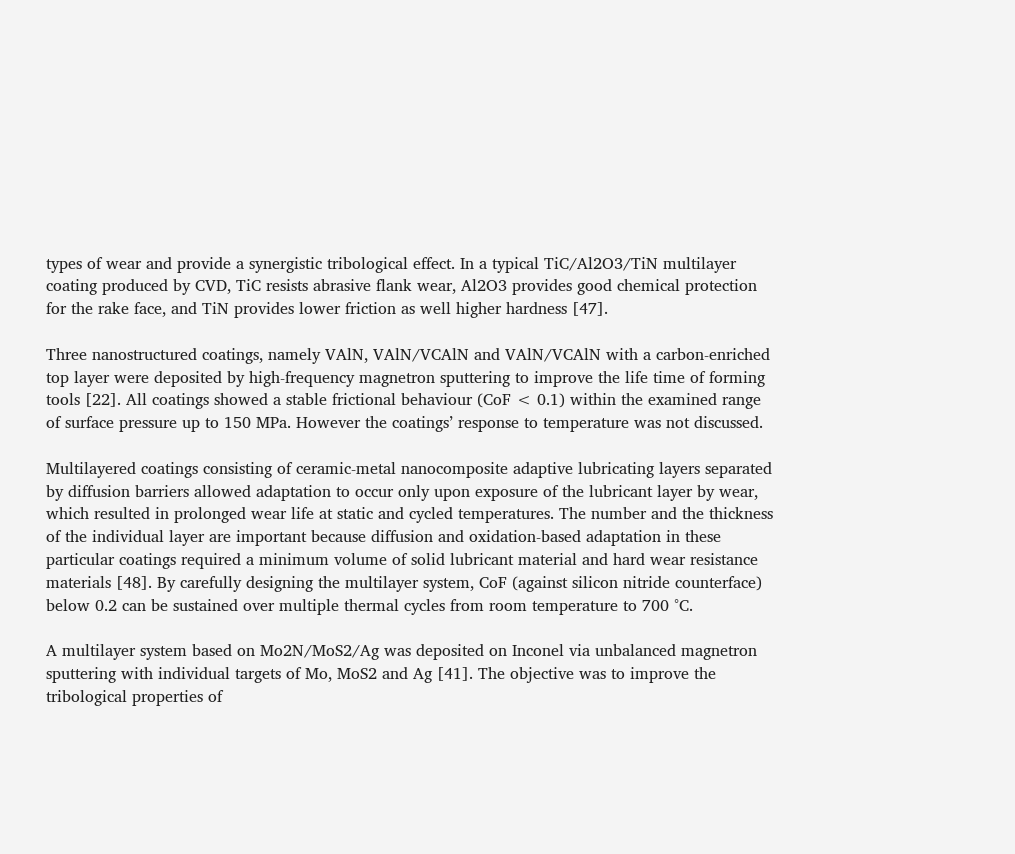types of wear and provide a synergistic tribological effect. In a typical TiC/Al2O3/TiN multilayer coating produced by CVD, TiC resists abrasive flank wear, Al2O3 provides good chemical protection for the rake face, and TiN provides lower friction as well higher hardness [47].

Three nanostructured coatings, namely VAlN, VAlN/VCAlN and VAlN/VCAlN with a carbon-enriched top layer were deposited by high-frequency magnetron sputtering to improve the life time of forming tools [22]. All coatings showed a stable frictional behaviour (CoF < 0.1) within the examined range of surface pressure up to 150 MPa. However the coatings’ response to temperature was not discussed.

Multilayered coatings consisting of ceramic-metal nanocomposite adaptive lubricating layers separated by diffusion barriers allowed adaptation to occur only upon exposure of the lubricant layer by wear, which resulted in prolonged wear life at static and cycled temperatures. The number and the thickness of the individual layer are important because diffusion and oxidation-based adaptation in these particular coatings required a minimum volume of solid lubricant material and hard wear resistance materials [48]. By carefully designing the multilayer system, CoF (against silicon nitride counterface) below 0.2 can be sustained over multiple thermal cycles from room temperature to 700 °C.

A multilayer system based on Mo2N/MoS2/Ag was deposited on Inconel via unbalanced magnetron sputtering with individual targets of Mo, MoS2 and Ag [41]. The objective was to improve the tribological properties of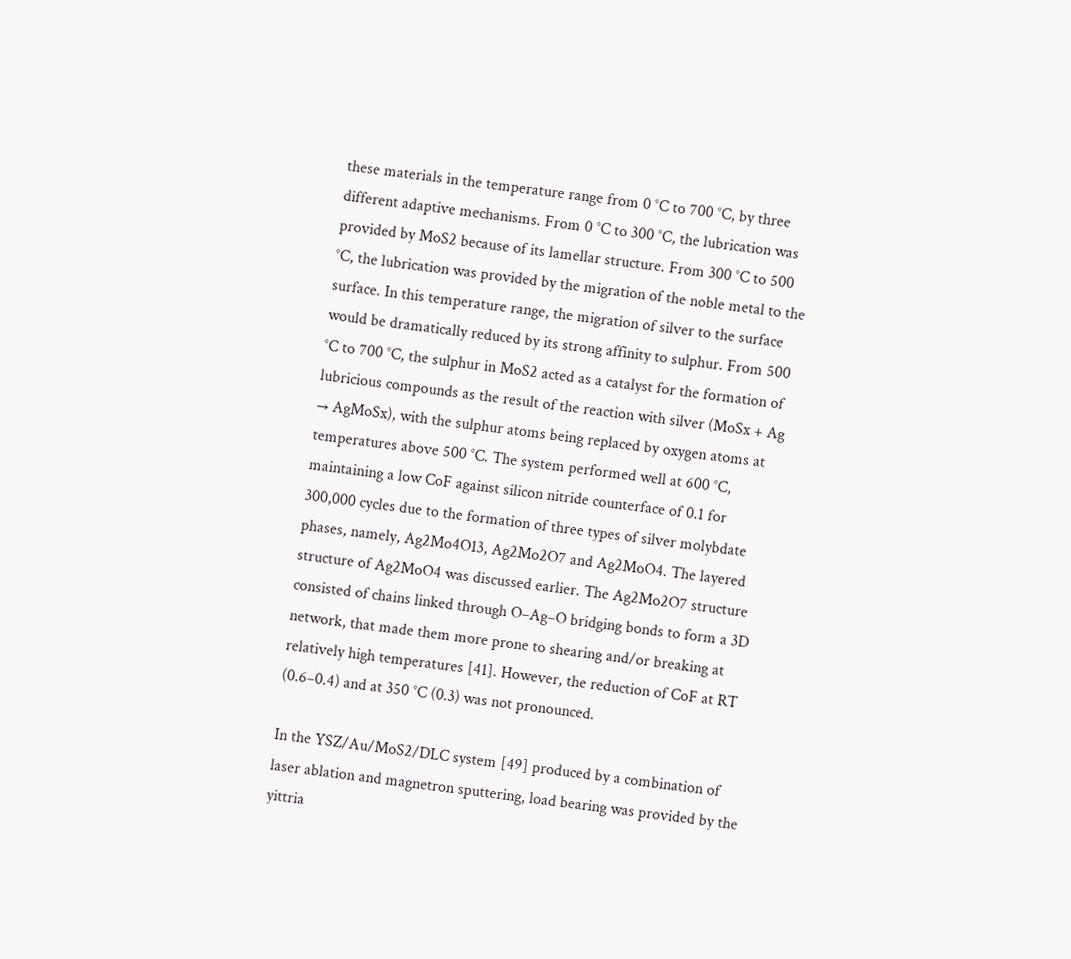these materials in the temperature range from 0 °C to 700 °C, by three different adaptive mechanisms. From 0 °C to 300 °C, the lubrication was provided by MoS2 because of its lamellar structure. From 300 °C to 500 °C, the lubrication was provided by the migration of the noble metal to the surface. In this temperature range, the migration of silver to the surface would be dramatically reduced by its strong affinity to sulphur. From 500 °C to 700 °C, the sulphur in MoS2 acted as a catalyst for the formation of lubricious compounds as the result of the reaction with silver (MoSx + Ag → AgMoSx), with the sulphur atoms being replaced by oxygen atoms at temperatures above 500 °C. The system performed well at 600 °C, maintaining a low CoF against silicon nitride counterface of 0.1 for 300,000 cycles due to the formation of three types of silver molybdate phases, namely, Ag2Mo4O13, Ag2Mo2O7 and Ag2MoO4. The layered structure of Ag2MoO4 was discussed earlier. The Ag2Mo2O7 structure consisted of chains linked through O–Ag–O bridging bonds to form a 3D network, that made them more prone to shearing and/or breaking at relatively high temperatures [41]. However, the reduction of CoF at RT (0.6–0.4) and at 350 °C (0.3) was not pronounced.

In the YSZ/Au/MoS2/DLC system [49] produced by a combination of laser ablation and magnetron sputtering, load bearing was provided by the yittria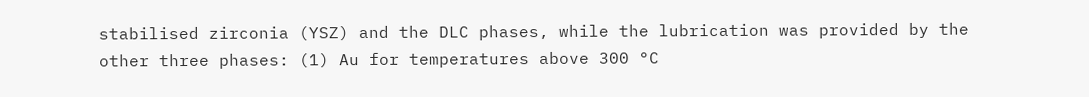stabilised zirconia (YSZ) and the DLC phases, while the lubrication was provided by the other three phases: (1) Au for temperatures above 300 °C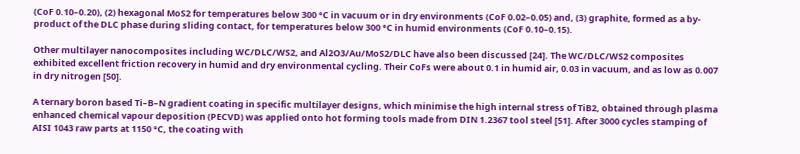(CoF 0.10–0.20), (2) hexagonal MoS2 for temperatures below 300 °C in vacuum or in dry environments (CoF 0.02–0.05) and, (3) graphite, formed as a by-product of the DLC phase during sliding contact, for temperatures below 300 °C in humid environments (CoF 0.10–0.15).

Other multilayer nanocomposites including WC/DLC/WS2, and Al2O3/Au/MoS2/DLC have also been discussed [24]. The WC/DLC/WS2 composites exhibited excellent friction recovery in humid and dry environmental cycling. Their CoFs were about 0.1 in humid air, 0.03 in vacuum, and as low as 0.007 in dry nitrogen [50].

A ternary boron based Ti–B–N gradient coating in specific multilayer designs, which minimise the high internal stress of TiB2, obtained through plasma enhanced chemical vapour deposition (PECVD) was applied onto hot forming tools made from DIN 1.2367 tool steel [51]. After 3000 cycles stamping of AISI 1043 raw parts at 1150 °C, the coating with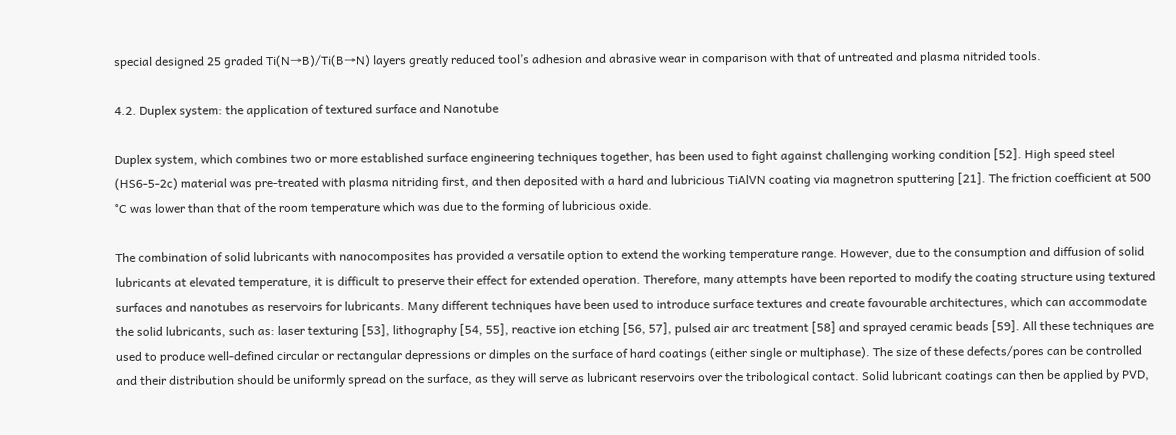special designed 25 graded Ti(N→B)/Ti(B→N) layers greatly reduced tool’s adhesion and abrasive wear in comparison with that of untreated and plasma nitrided tools.

4.2. Duplex system: the application of textured surface and Nanotube

Duplex system, which combines two or more established surface engineering techniques together, has been used to fight against challenging working condition [52]. High speed steel (HS6-5-2c) material was pre-treated with plasma nitriding first, and then deposited with a hard and lubricious TiAlVN coating via magnetron sputtering [21]. The friction coefficient at 500 °C was lower than that of the room temperature which was due to the forming of lubricious oxide.

The combination of solid lubricants with nanocomposites has provided a versatile option to extend the working temperature range. However, due to the consumption and diffusion of solid lubricants at elevated temperature, it is difficult to preserve their effect for extended operation. Therefore, many attempts have been reported to modify the coating structure using textured surfaces and nanotubes as reservoirs for lubricants. Many different techniques have been used to introduce surface textures and create favourable architectures, which can accommodate the solid lubricants, such as: laser texturing [53], lithography [54, 55], reactive ion etching [56, 57], pulsed air arc treatment [58] and sprayed ceramic beads [59]. All these techniques are used to produce well-defined circular or rectangular depressions or dimples on the surface of hard coatings (either single or multiphase). The size of these defects/pores can be controlled and their distribution should be uniformly spread on the surface, as they will serve as lubricant reservoirs over the tribological contact. Solid lubricant coatings can then be applied by PVD,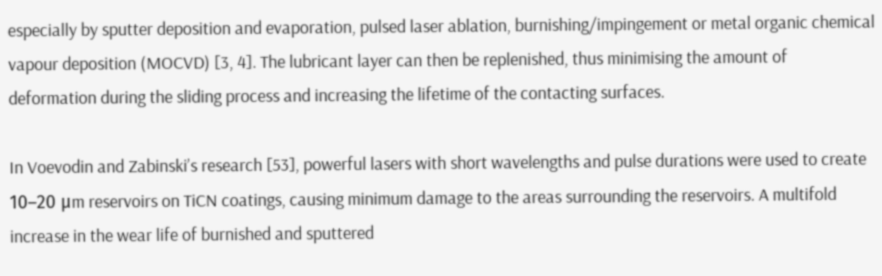especially by sputter deposition and evaporation, pulsed laser ablation, burnishing/impingement or metal organic chemical vapour deposition (MOCVD) [3, 4]. The lubricant layer can then be replenished, thus minimising the amount of deformation during the sliding process and increasing the lifetime of the contacting surfaces.

In Voevodin and Zabinski’s research [53], powerful lasers with short wavelengths and pulse durations were used to create 10–20 μm reservoirs on TiCN coatings, causing minimum damage to the areas surrounding the reservoirs. A multifold increase in the wear life of burnished and sputtered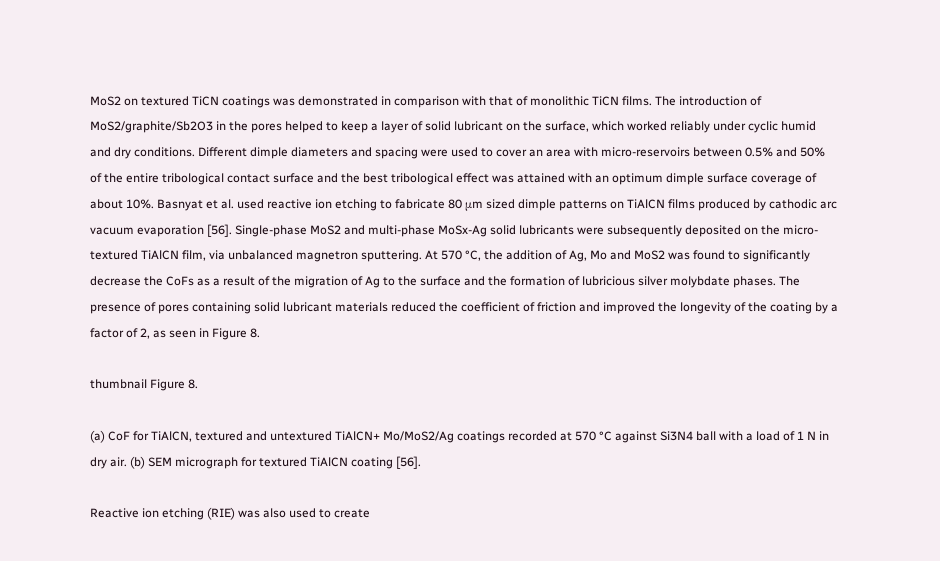MoS2 on textured TiCN coatings was demonstrated in comparison with that of monolithic TiCN films. The introduction of MoS2/graphite/Sb2O3 in the pores helped to keep a layer of solid lubricant on the surface, which worked reliably under cyclic humid and dry conditions. Different dimple diameters and spacing were used to cover an area with micro-reservoirs between 0.5% and 50% of the entire tribological contact surface and the best tribological effect was attained with an optimum dimple surface coverage of about 10%. Basnyat et al. used reactive ion etching to fabricate 80 μm sized dimple patterns on TiAlCN films produced by cathodic arc vacuum evaporation [56]. Single-phase MoS2 and multi-phase MoSx-Ag solid lubricants were subsequently deposited on the micro-textured TiAlCN film, via unbalanced magnetron sputtering. At 570 °C, the addition of Ag, Mo and MoS2 was found to significantly decrease the CoFs as a result of the migration of Ag to the surface and the formation of lubricious silver molybdate phases. The presence of pores containing solid lubricant materials reduced the coefficient of friction and improved the longevity of the coating by a factor of 2, as seen in Figure 8.

thumbnail Figure 8.

(a) CoF for TiAlCN, textured and untextured TiAlCN+ Mo/MoS2/Ag coatings recorded at 570 °C against Si3N4 ball with a load of 1 N in dry air. (b) SEM micrograph for textured TiAlCN coating [56].

Reactive ion etching (RIE) was also used to create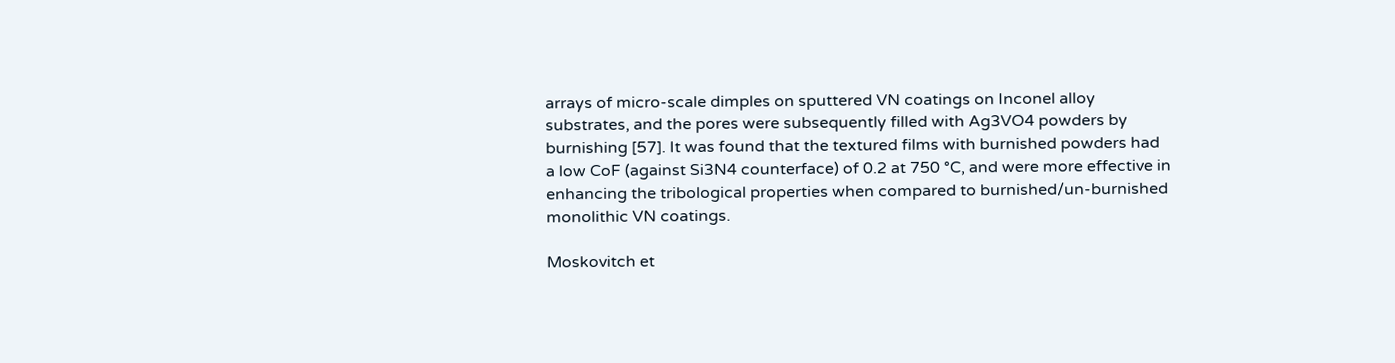arrays of micro-scale dimples on sputtered VN coatings on Inconel alloy substrates, and the pores were subsequently filled with Ag3VO4 powders by burnishing [57]. It was found that the textured films with burnished powders had a low CoF (against Si3N4 counterface) of 0.2 at 750 °C, and were more effective in enhancing the tribological properties when compared to burnished/un-burnished monolithic VN coatings.

Moskovitch et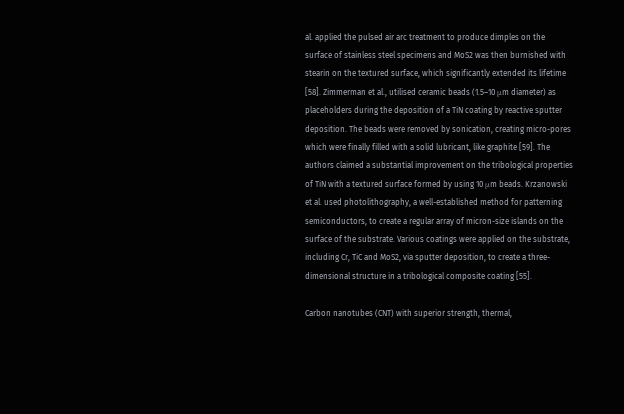al. applied the pulsed air arc treatment to produce dimples on the surface of stainless steel specimens and MoS2 was then burnished with stearin on the textured surface, which significantly extended its lifetime [58]. Zimmerman et al., utilised ceramic beads (1.5–10 μm diameter) as placeholders during the deposition of a TiN coating by reactive sputter deposition. The beads were removed by sonication, creating micro-pores which were finally filled with a solid lubricant, like graphite [59]. The authors claimed a substantial improvement on the tribological properties of TiN with a textured surface formed by using 10 μm beads. Krzanowski et al. used photolithography, a well-established method for patterning semiconductors, to create a regular array of micron-size islands on the surface of the substrate. Various coatings were applied on the substrate, including Cr, TiC and MoS2, via sputter deposition, to create a three-dimensional structure in a tribological composite coating [55].

Carbon nanotubes (CNT) with superior strength, thermal,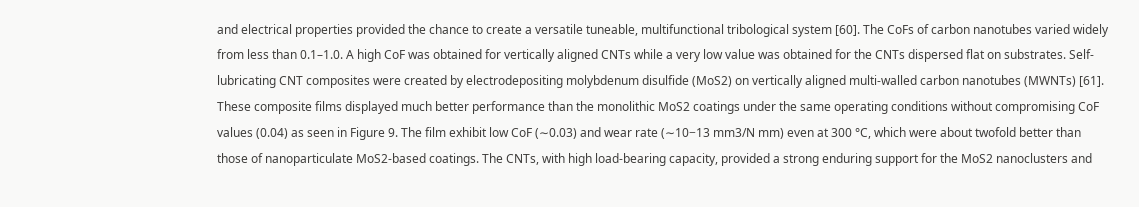and electrical properties provided the chance to create a versatile tuneable, multifunctional tribological system [60]. The CoFs of carbon nanotubes varied widely from less than 0.1–1.0. A high CoF was obtained for vertically aligned CNTs while a very low value was obtained for the CNTs dispersed flat on substrates. Self-lubricating CNT composites were created by electrodepositing molybdenum disulfide (MoS2) on vertically aligned multi-walled carbon nanotubes (MWNTs) [61]. These composite films displayed much better performance than the monolithic MoS2 coatings under the same operating conditions without compromising CoF values (0.04) as seen in Figure 9. The film exhibit low CoF (∼0.03) and wear rate (∼10−13 mm3/N mm) even at 300 °C, which were about twofold better than those of nanoparticulate MoS2-based coatings. The CNTs, with high load-bearing capacity, provided a strong enduring support for the MoS2 nanoclusters and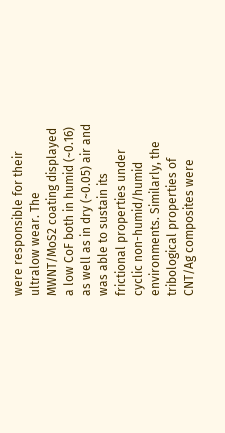were responsible for their ultralow wear. The MWNT/MoS2 coating displayed a low CoF both in humid (~0.16) as well as in dry (~0.05) air and was able to sustain its frictional properties under cyclic non-humid/humid environments. Similarly, the tribological properties of CNT/Ag composites were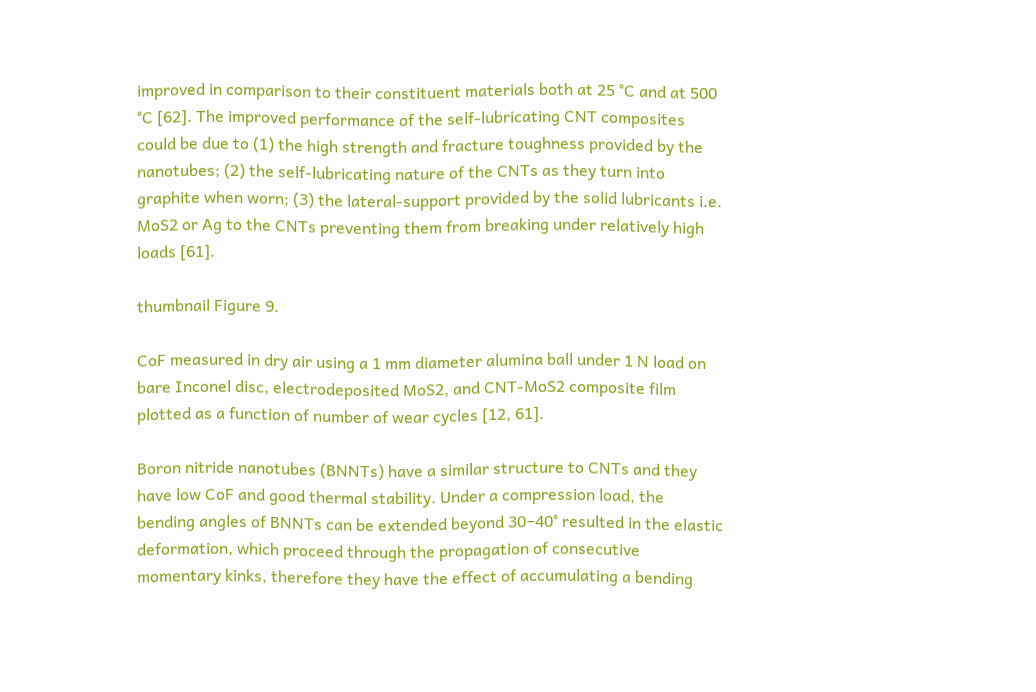improved in comparison to their constituent materials both at 25 °C and at 500 °C [62]. The improved performance of the self-lubricating CNT composites could be due to (1) the high strength and fracture toughness provided by the nanotubes; (2) the self-lubricating nature of the CNTs as they turn into graphite when worn; (3) the lateral-support provided by the solid lubricants i.e. MoS2 or Ag to the CNTs preventing them from breaking under relatively high loads [61].

thumbnail Figure 9.

CoF measured in dry air using a 1 mm diameter alumina ball under 1 N load on bare Inconel disc, electrodeposited MoS2, and CNT-MoS2 composite film plotted as a function of number of wear cycles [12, 61].

Boron nitride nanotubes (BNNTs) have a similar structure to CNTs and they have low CoF and good thermal stability. Under a compression load, the bending angles of BNNTs can be extended beyond 30−40° resulted in the elastic deformation, which proceed through the propagation of consecutive momentary kinks, therefore they have the effect of accumulating a bending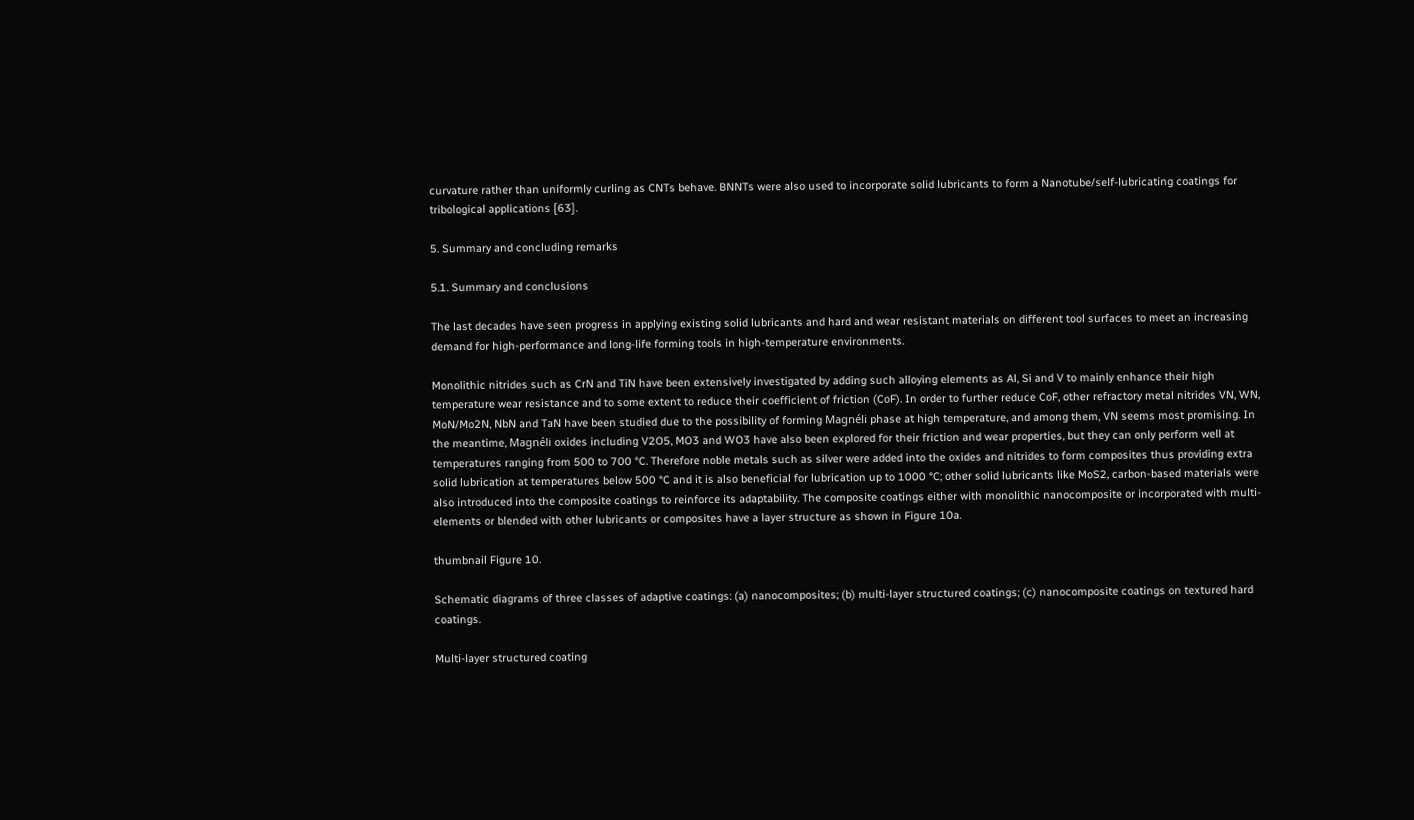curvature rather than uniformly curling as CNTs behave. BNNTs were also used to incorporate solid lubricants to form a Nanotube/self-lubricating coatings for tribological applications [63].

5. Summary and concluding remarks

5.1. Summary and conclusions

The last decades have seen progress in applying existing solid lubricants and hard and wear resistant materials on different tool surfaces to meet an increasing demand for high-performance and long-life forming tools in high-temperature environments.

Monolithic nitrides such as CrN and TiN have been extensively investigated by adding such alloying elements as Al, Si and V to mainly enhance their high temperature wear resistance and to some extent to reduce their coefficient of friction (CoF). In order to further reduce CoF, other refractory metal nitrides VN, WN, MoN/Mo2N, NbN and TaN have been studied due to the possibility of forming Magnéli phase at high temperature, and among them, VN seems most promising. In the meantime, Magnéli oxides including V2O5, MO3 and WO3 have also been explored for their friction and wear properties, but they can only perform well at temperatures ranging from 500 to 700 °C. Therefore noble metals such as silver were added into the oxides and nitrides to form composites thus providing extra solid lubrication at temperatures below 500 °C and it is also beneficial for lubrication up to 1000 °C; other solid lubricants like MoS2, carbon-based materials were also introduced into the composite coatings to reinforce its adaptability. The composite coatings either with monolithic nanocomposite or incorporated with multi-elements or blended with other lubricants or composites have a layer structure as shown in Figure 10a.

thumbnail Figure 10.

Schematic diagrams of three classes of adaptive coatings: (a) nanocomposites; (b) multi-layer structured coatings; (c) nanocomposite coatings on textured hard coatings.

Multi-layer structured coating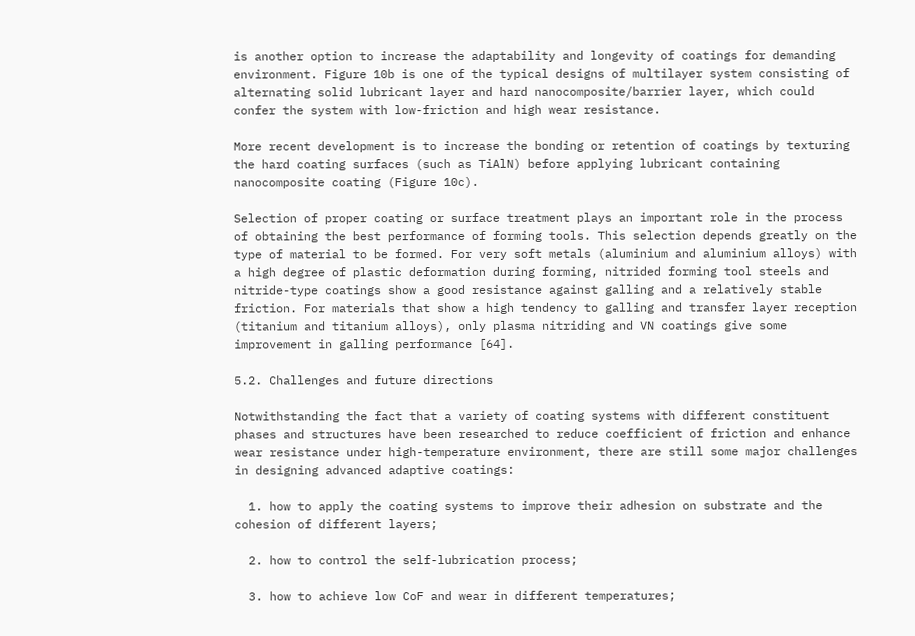is another option to increase the adaptability and longevity of coatings for demanding environment. Figure 10b is one of the typical designs of multilayer system consisting of alternating solid lubricant layer and hard nanocomposite/barrier layer, which could confer the system with low-friction and high wear resistance.

More recent development is to increase the bonding or retention of coatings by texturing the hard coating surfaces (such as TiAlN) before applying lubricant containing nanocomposite coating (Figure 10c).

Selection of proper coating or surface treatment plays an important role in the process of obtaining the best performance of forming tools. This selection depends greatly on the type of material to be formed. For very soft metals (aluminium and aluminium alloys) with a high degree of plastic deformation during forming, nitrided forming tool steels and nitride-type coatings show a good resistance against galling and a relatively stable friction. For materials that show a high tendency to galling and transfer layer reception (titanium and titanium alloys), only plasma nitriding and VN coatings give some improvement in galling performance [64].

5.2. Challenges and future directions

Notwithstanding the fact that a variety of coating systems with different constituent phases and structures have been researched to reduce coefficient of friction and enhance wear resistance under high-temperature environment, there are still some major challenges in designing advanced adaptive coatings:

  1. how to apply the coating systems to improve their adhesion on substrate and the cohesion of different layers;

  2. how to control the self-lubrication process;

  3. how to achieve low CoF and wear in different temperatures;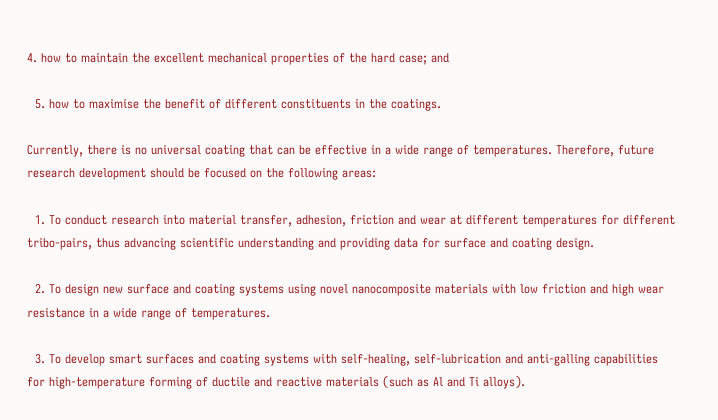4. how to maintain the excellent mechanical properties of the hard case; and

  5. how to maximise the benefit of different constituents in the coatings.

Currently, there is no universal coating that can be effective in a wide range of temperatures. Therefore, future research development should be focused on the following areas:

  1. To conduct research into material transfer, adhesion, friction and wear at different temperatures for different tribo-pairs, thus advancing scientific understanding and providing data for surface and coating design.

  2. To design new surface and coating systems using novel nanocomposite materials with low friction and high wear resistance in a wide range of temperatures.

  3. To develop smart surfaces and coating systems with self-healing, self-lubrication and anti-galling capabilities for high-temperature forming of ductile and reactive materials (such as Al and Ti alloys).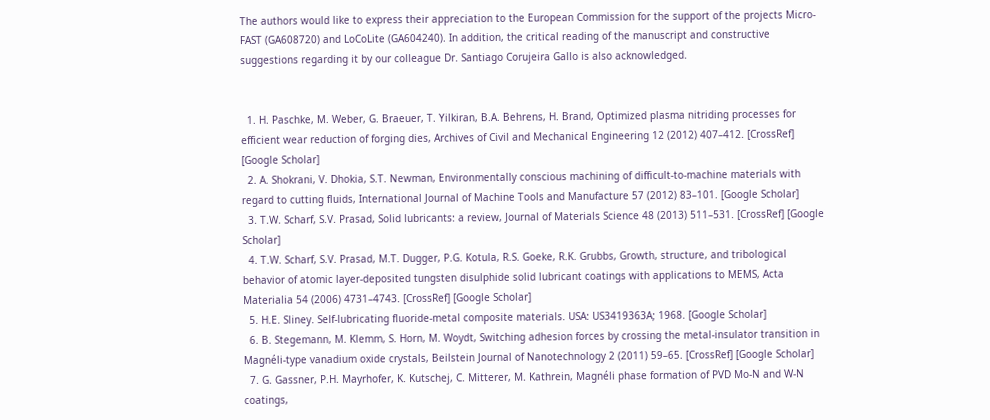The authors would like to express their appreciation to the European Commission for the support of the projects Micro-FAST (GA608720) and LoCoLite (GA604240). In addition, the critical reading of the manuscript and constructive suggestions regarding it by our colleague Dr. Santiago Corujeira Gallo is also acknowledged.


  1. H. Paschke, M. Weber, G. Braeuer, T. Yilkiran, B.A. Behrens, H. Brand, Optimized plasma nitriding processes for efficient wear reduction of forging dies, Archives of Civil and Mechanical Engineering 12 (2012) 407–412. [CrossRef] [Google Scholar]
  2. A. Shokrani, V. Dhokia, S.T. Newman, Environmentally conscious machining of difficult-to-machine materials with regard to cutting fluids, International Journal of Machine Tools and Manufacture 57 (2012) 83–101. [Google Scholar]
  3. T.W. Scharf, S.V. Prasad, Solid lubricants: a review, Journal of Materials Science 48 (2013) 511–531. [CrossRef] [Google Scholar]
  4. T.W. Scharf, S.V. Prasad, M.T. Dugger, P.G. Kotula, R.S. Goeke, R.K. Grubbs, Growth, structure, and tribological behavior of atomic layer-deposited tungsten disulphide solid lubricant coatings with applications to MEMS, Acta Materialia 54 (2006) 4731–4743. [CrossRef] [Google Scholar]
  5. H.E. Sliney. Self-lubricating fluoride-metal composite materials. USA: US3419363A; 1968. [Google Scholar]
  6. B. Stegemann, M. Klemm, S. Horn, M. Woydt, Switching adhesion forces by crossing the metal-insulator transition in Magnéli-type vanadium oxide crystals, Beilstein Journal of Nanotechnology 2 (2011) 59–65. [CrossRef] [Google Scholar]
  7. G. Gassner, P.H. Mayrhofer, K. Kutschej, C. Mitterer, M. Kathrein, Magnéli phase formation of PVD Mo-N and W-N coatings,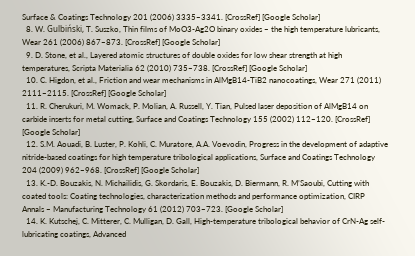Surface & Coatings Technology 201 (2006) 3335–3341. [CrossRef] [Google Scholar]
  8. W. Gulbiński, T. Suszko, Thin films of MoO3-Ag2O binary oxides – the high temperature lubricants, Wear 261 (2006) 867–873. [CrossRef] [Google Scholar]
  9. D. Stone, et al., Layered atomic structures of double oxides for low shear strength at high temperatures, Scripta Materialia 62 (2010) 735–738. [CrossRef] [Google Scholar]
  10. C. Higdon, et al., Friction and wear mechanisms in AlMgB14-TiB2 nanocoatings, Wear 271 (2011) 2111–2115. [CrossRef] [Google Scholar]
  11. R. Cherukuri, M. Womack, P. Molian, A. Russell, Y. Tian, Pulsed laser deposition of AlMgB14 on carbide inserts for metal cutting, Surface and Coatings Technology 155 (2002) 112–120. [CrossRef] [Google Scholar]
  12. S.M. Aouadi, B. Luster, P. Kohli, C. Muratore, A.A. Voevodin, Progress in the development of adaptive nitride-based coatings for high temperature tribological applications, Surface and Coatings Technology 204 (2009) 962–968. [CrossRef] [Google Scholar]
  13. K.-D. Bouzakis, N. Michailidis, G. Skordaris, E. Bouzakis, D. Biermann, R. M’Saoubi, Cutting with coated tools: Coating technologies, characterization methods and performance optimization, CIRP Annals – Manufacturing Technology 61 (2012) 703–723. [Google Scholar]
  14. K. Kutschej, C. Mitterer, C. Mulligan, D. Gall, High-temperature tribological behavior of CrN-Ag self-lubricating coatings, Advanced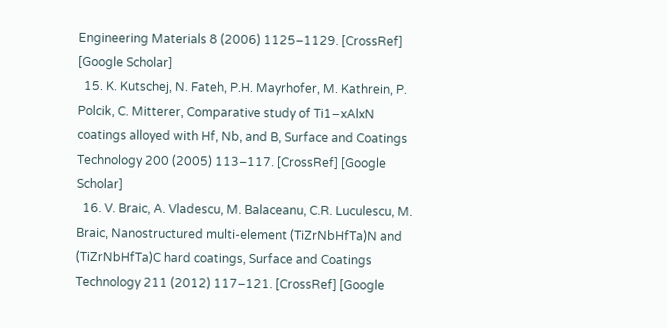Engineering Materials 8 (2006) 1125–1129. [CrossRef] [Google Scholar]
  15. K. Kutschej, N. Fateh, P.H. Mayrhofer, M. Kathrein, P. Polcik, C. Mitterer, Comparative study of Ti1−xAlxN coatings alloyed with Hf, Nb, and B, Surface and Coatings Technology 200 (2005) 113–117. [CrossRef] [Google Scholar]
  16. V. Braic, A. Vladescu, M. Balaceanu, C.R. Luculescu, M. Braic, Nanostructured multi-element (TiZrNbHfTa)N and (TiZrNbHfTa)C hard coatings, Surface and Coatings Technology 211 (2012) 117–121. [CrossRef] [Google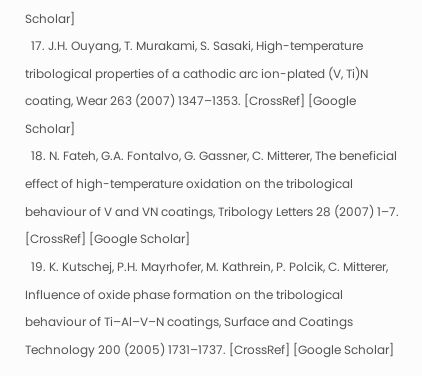Scholar]
  17. J.H. Ouyang, T. Murakami, S. Sasaki, High-temperature tribological properties of a cathodic arc ion-plated (V, Ti)N coating, Wear 263 (2007) 1347–1353. [CrossRef] [Google Scholar]
  18. N. Fateh, G.A. Fontalvo, G. Gassner, C. Mitterer, The beneficial effect of high-temperature oxidation on the tribological behaviour of V and VN coatings, Tribology Letters 28 (2007) 1–7. [CrossRef] [Google Scholar]
  19. K. Kutschej, P.H. Mayrhofer, M. Kathrein, P. Polcik, C. Mitterer, Influence of oxide phase formation on the tribological behaviour of Ti–Al–V–N coatings, Surface and Coatings Technology 200 (2005) 1731–1737. [CrossRef] [Google Scholar]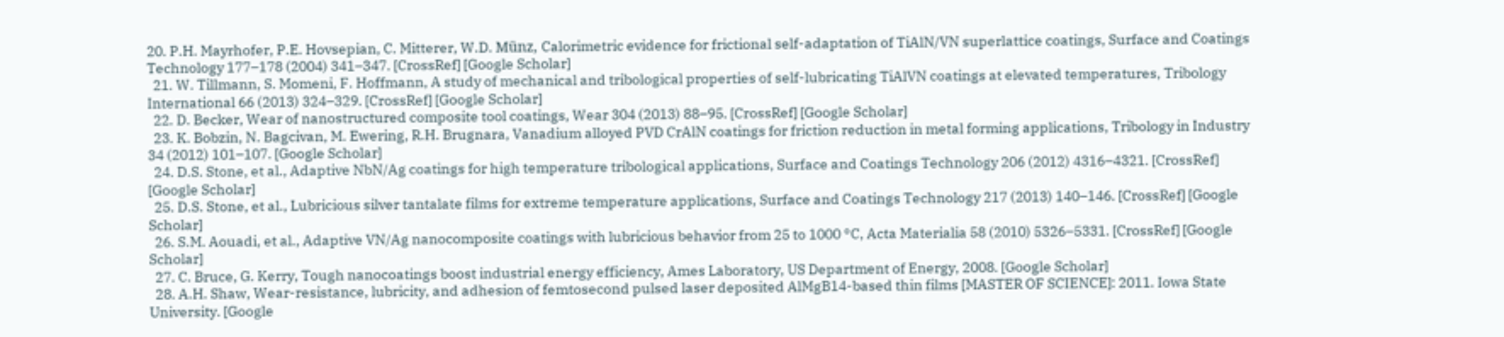20. P.H. Mayrhofer, P.E. Hovsepian, C. Mitterer, W.D. Münz, Calorimetric evidence for frictional self-adaptation of TiAlN/VN superlattice coatings, Surface and Coatings Technology 177–178 (2004) 341–347. [CrossRef] [Google Scholar]
  21. W. Tillmann, S. Momeni, F. Hoffmann, A study of mechanical and tribological properties of self-lubricating TiAlVN coatings at elevated temperatures, Tribology International 66 (2013) 324–329. [CrossRef] [Google Scholar]
  22. D. Becker, Wear of nanostructured composite tool coatings, Wear 304 (2013) 88–95. [CrossRef] [Google Scholar]
  23. K. Bobzin, N. Bagcivan, M. Ewering, R.H. Brugnara, Vanadium alloyed PVD CrAlN coatings for friction reduction in metal forming applications, Tribology in Industry 34 (2012) 101–107. [Google Scholar]
  24. D.S. Stone, et al., Adaptive NbN/Ag coatings for high temperature tribological applications, Surface and Coatings Technology 206 (2012) 4316–4321. [CrossRef] [Google Scholar]
  25. D.S. Stone, et al., Lubricious silver tantalate films for extreme temperature applications, Surface and Coatings Technology 217 (2013) 140–146. [CrossRef] [Google Scholar]
  26. S.M. Aouadi, et al., Adaptive VN/Ag nanocomposite coatings with lubricious behavior from 25 to 1000 °C, Acta Materialia 58 (2010) 5326–5331. [CrossRef] [Google Scholar]
  27. C. Bruce, G. Kerry, Tough nanocoatings boost industrial energy efficiency, Ames Laboratory, US Department of Energy, 2008. [Google Scholar]
  28. A.H. Shaw, Wear-resistance, lubricity, and adhesion of femtosecond pulsed laser deposited AlMgB14-based thin films [MASTER OF SCIENCE]: 2011. Iowa State University. [Google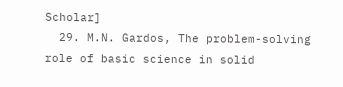Scholar]
  29. M.N. Gardos, The problem-solving role of basic science in solid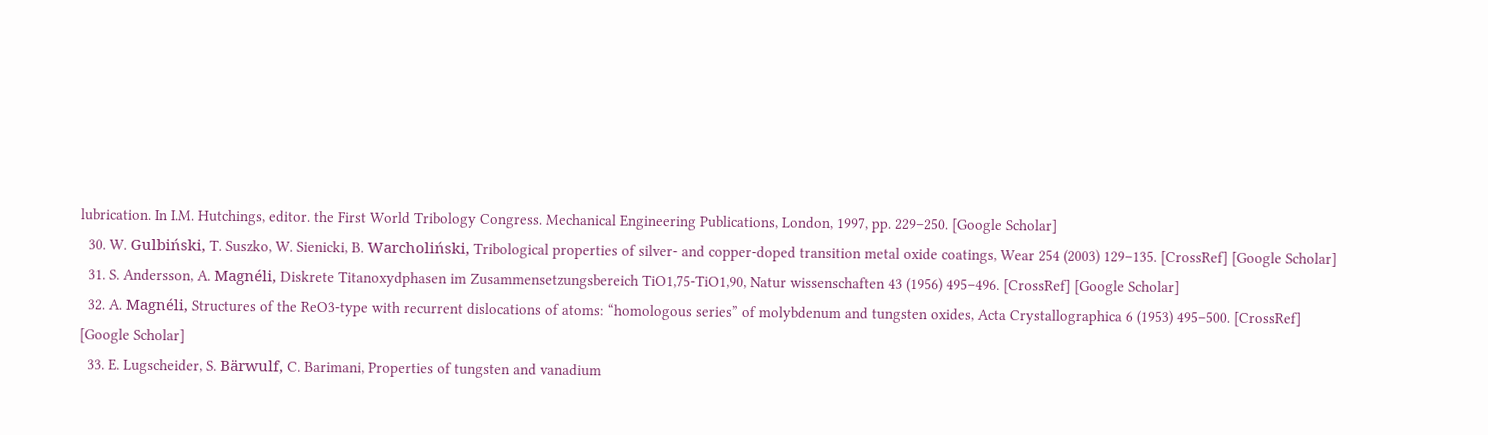lubrication. In I.M. Hutchings, editor. the First World Tribology Congress. Mechanical Engineering Publications, London, 1997, pp. 229–250. [Google Scholar]
  30. W. Gulbiński, T. Suszko, W. Sienicki, B. Warcholiński, Tribological properties of silver- and copper-doped transition metal oxide coatings, Wear 254 (2003) 129–135. [CrossRef] [Google Scholar]
  31. S. Andersson, A. Magnéli, Diskrete Titanoxydphasen im Zusammensetzungsbereich TiO1,75-TiO1,90, Natur wissenschaften 43 (1956) 495–496. [CrossRef] [Google Scholar]
  32. A. Magnéli, Structures of the ReO3-type with recurrent dislocations of atoms: “homologous series” of molybdenum and tungsten oxides, Acta Crystallographica 6 (1953) 495–500. [CrossRef] [Google Scholar]
  33. E. Lugscheider, S. Bärwulf, C. Barimani, Properties of tungsten and vanadium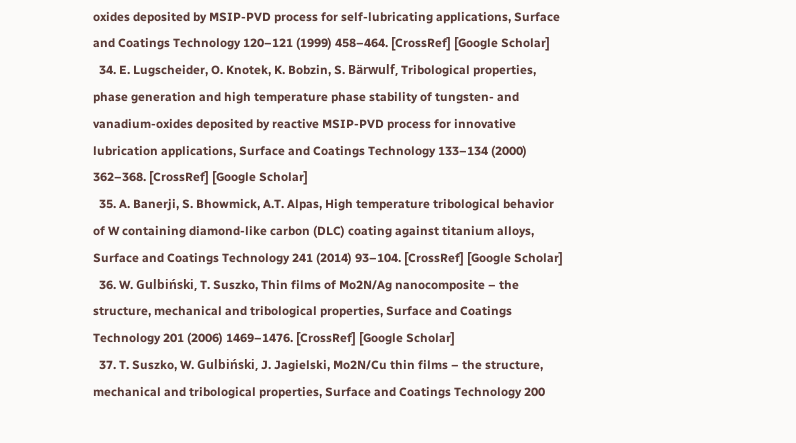oxides deposited by MSIP-PVD process for self-lubricating applications, Surface and Coatings Technology 120–121 (1999) 458–464. [CrossRef] [Google Scholar]
  34. E. Lugscheider, O. Knotek, K. Bobzin, S. Bärwulf, Tribological properties, phase generation and high temperature phase stability of tungsten- and vanadium-oxides deposited by reactive MSIP-PVD process for innovative lubrication applications, Surface and Coatings Technology 133–134 (2000) 362–368. [CrossRef] [Google Scholar]
  35. A. Banerji, S. Bhowmick, A.T. Alpas, High temperature tribological behavior of W containing diamond-like carbon (DLC) coating against titanium alloys, Surface and Coatings Technology 241 (2014) 93–104. [CrossRef] [Google Scholar]
  36. W. Gulbiński, T. Suszko, Thin films of Mo2N/Ag nanocomposite – the structure, mechanical and tribological properties, Surface and Coatings Technology 201 (2006) 1469–1476. [CrossRef] [Google Scholar]
  37. T. Suszko, W. Gulbiński, J. Jagielski, Mo2N/Cu thin films – the structure, mechanical and tribological properties, Surface and Coatings Technology 200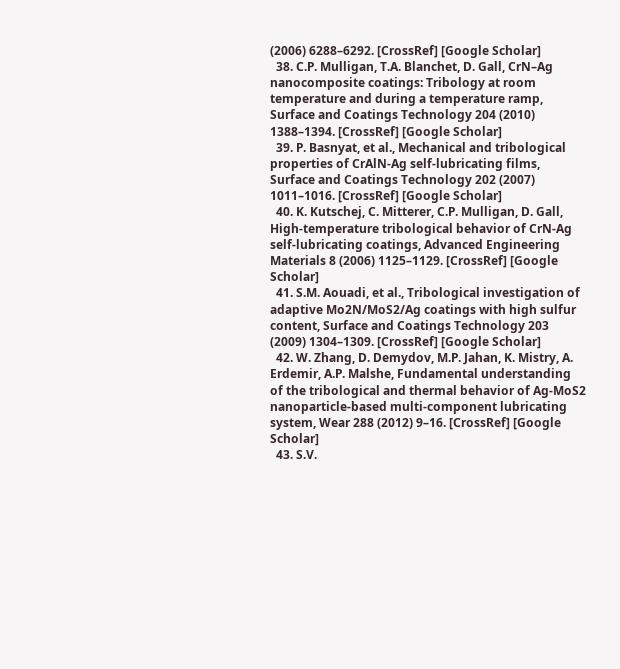(2006) 6288–6292. [CrossRef] [Google Scholar]
  38. C.P. Mulligan, T.A. Blanchet, D. Gall, CrN–Ag nanocomposite coatings: Tribology at room temperature and during a temperature ramp, Surface and Coatings Technology 204 (2010) 1388–1394. [CrossRef] [Google Scholar]
  39. P. Basnyat, et al., Mechanical and tribological properties of CrAlN-Ag self-lubricating films, Surface and Coatings Technology 202 (2007) 1011–1016. [CrossRef] [Google Scholar]
  40. K. Kutschej, C. Mitterer, C.P. Mulligan, D. Gall, High-temperature tribological behavior of CrN-Ag self-lubricating coatings, Advanced Engineering Materials 8 (2006) 1125–1129. [CrossRef] [Google Scholar]
  41. S.M. Aouadi, et al., Tribological investigation of adaptive Mo2N/MoS2/Ag coatings with high sulfur content, Surface and Coatings Technology 203 (2009) 1304–1309. [CrossRef] [Google Scholar]
  42. W. Zhang, D. Demydov, M.P. Jahan, K. Mistry, A. Erdemir, A.P. Malshe, Fundamental understanding of the tribological and thermal behavior of Ag-MoS2 nanoparticle-based multi-component lubricating system, Wear 288 (2012) 9–16. [CrossRef] [Google Scholar]
  43. S.V.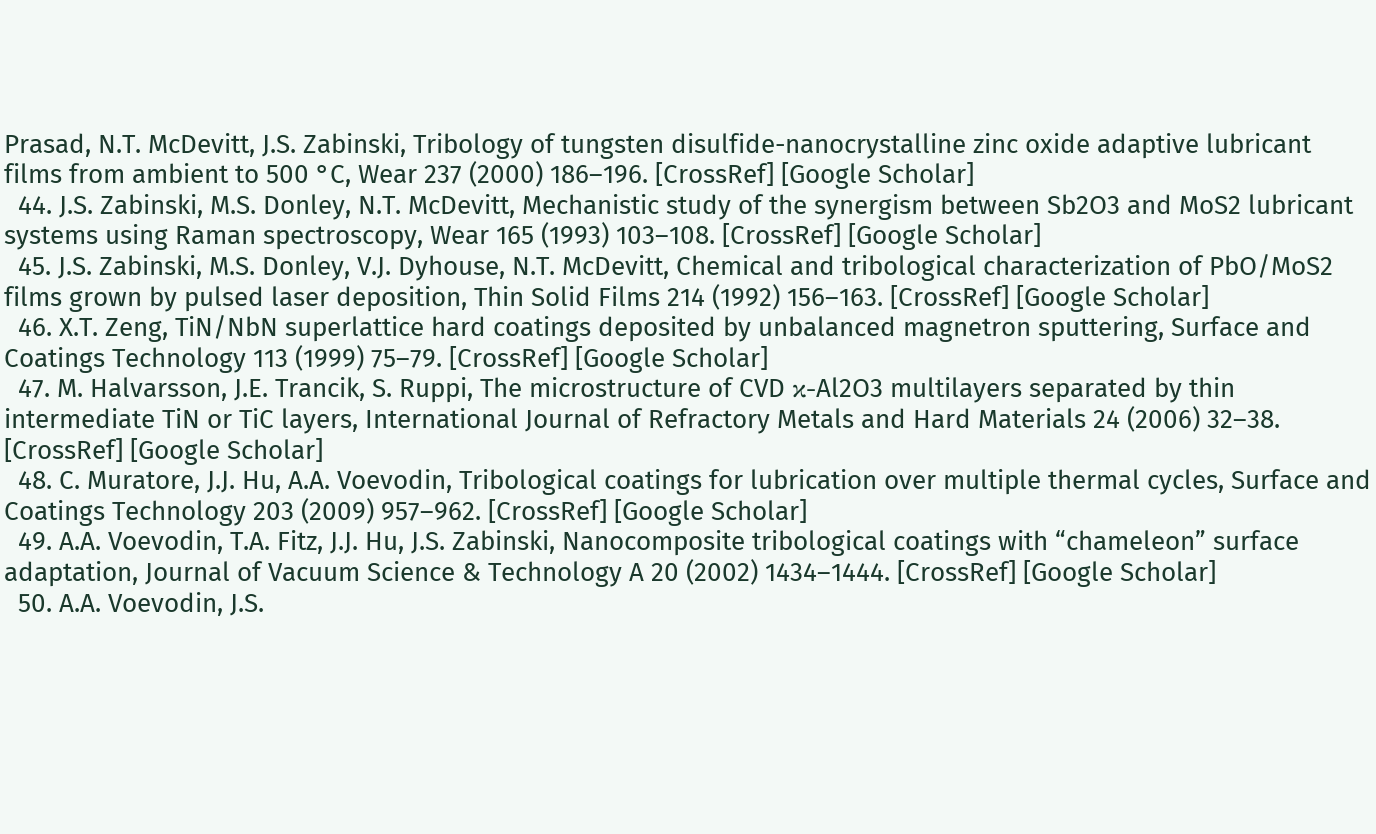Prasad, N.T. McDevitt, J.S. Zabinski, Tribology of tungsten disulfide-nanocrystalline zinc oxide adaptive lubricant films from ambient to 500 °C, Wear 237 (2000) 186–196. [CrossRef] [Google Scholar]
  44. J.S. Zabinski, M.S. Donley, N.T. McDevitt, Mechanistic study of the synergism between Sb2O3 and MoS2 lubricant systems using Raman spectroscopy, Wear 165 (1993) 103–108. [CrossRef] [Google Scholar]
  45. J.S. Zabinski, M.S. Donley, V.J. Dyhouse, N.T. McDevitt, Chemical and tribological characterization of PbO/MoS2 films grown by pulsed laser deposition, Thin Solid Films 214 (1992) 156–163. [CrossRef] [Google Scholar]
  46. X.T. Zeng, TiN/NbN superlattice hard coatings deposited by unbalanced magnetron sputtering, Surface and Coatings Technology 113 (1999) 75–79. [CrossRef] [Google Scholar]
  47. M. Halvarsson, J.E. Trancik, S. Ruppi, The microstructure of CVD κ-Al2O3 multilayers separated by thin intermediate TiN or TiC layers, International Journal of Refractory Metals and Hard Materials 24 (2006) 32–38. [CrossRef] [Google Scholar]
  48. C. Muratore, J.J. Hu, A.A. Voevodin, Tribological coatings for lubrication over multiple thermal cycles, Surface and Coatings Technology 203 (2009) 957–962. [CrossRef] [Google Scholar]
  49. A.A. Voevodin, T.A. Fitz, J.J. Hu, J.S. Zabinski, Nanocomposite tribological coatings with “chameleon” surface adaptation, Journal of Vacuum Science & Technology A 20 (2002) 1434–1444. [CrossRef] [Google Scholar]
  50. A.A. Voevodin, J.S.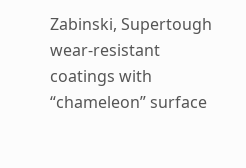Zabinski, Supertough wear-resistant coatings with “chameleon” surface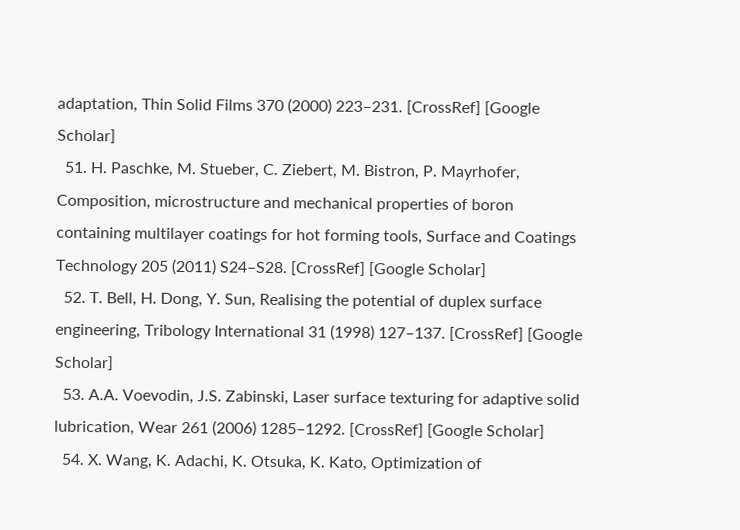adaptation, Thin Solid Films 370 (2000) 223–231. [CrossRef] [Google Scholar]
  51. H. Paschke, M. Stueber, C. Ziebert, M. Bistron, P. Mayrhofer, Composition, microstructure and mechanical properties of boron containing multilayer coatings for hot forming tools, Surface and Coatings Technology 205 (2011) S24–S28. [CrossRef] [Google Scholar]
  52. T. Bell, H. Dong, Y. Sun, Realising the potential of duplex surface engineering, Tribology International 31 (1998) 127–137. [CrossRef] [Google Scholar]
  53. A.A. Voevodin, J.S. Zabinski, Laser surface texturing for adaptive solid lubrication, Wear 261 (2006) 1285–1292. [CrossRef] [Google Scholar]
  54. X. Wang, K. Adachi, K. Otsuka, K. Kato, Optimization of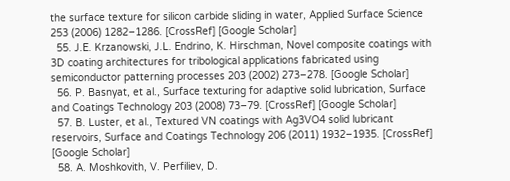the surface texture for silicon carbide sliding in water, Applied Surface Science 253 (2006) 1282–1286. [CrossRef] [Google Scholar]
  55. J.E. Krzanowski, J.L. Endrino, K. Hirschman, Novel composite coatings with 3D coating architectures for tribological applications fabricated using semiconductor patterning processes 203 (2002) 273–278. [Google Scholar]
  56. P. Basnyat, et al., Surface texturing for adaptive solid lubrication, Surface and Coatings Technology 203 (2008) 73–79. [CrossRef] [Google Scholar]
  57. B. Luster, et al., Textured VN coatings with Ag3VO4 solid lubricant reservoirs, Surface and Coatings Technology 206 (2011) 1932–1935. [CrossRef] [Google Scholar]
  58. A. Moshkovith, V. Perfiliev, D.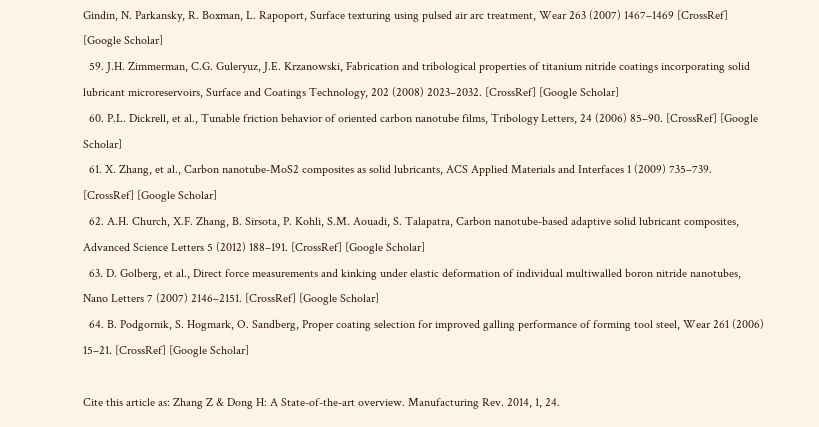Gindin, N. Parkansky, R. Boxman, L. Rapoport, Surface texturing using pulsed air arc treatment, Wear 263 (2007) 1467–1469 [CrossRef] [Google Scholar]
  59. J.H. Zimmerman, C.G. Guleryuz, J.E. Krzanowski, Fabrication and tribological properties of titanium nitride coatings incorporating solid lubricant microreservoirs, Surface and Coatings Technology, 202 (2008) 2023–2032. [CrossRef] [Google Scholar]
  60. P.L. Dickrell, et al., Tunable friction behavior of oriented carbon nanotube films, Tribology Letters, 24 (2006) 85–90. [CrossRef] [Google Scholar]
  61. X. Zhang, et al., Carbon nanotube-MoS2 composites as solid lubricants, ACS Applied Materials and Interfaces 1 (2009) 735–739. [CrossRef] [Google Scholar]
  62. A.H. Church, X.F. Zhang, B. Sirsota, P. Kohli, S.M. Aouadi, S. Talapatra, Carbon nanotube-based adaptive solid lubricant composites, Advanced Science Letters 5 (2012) 188–191. [CrossRef] [Google Scholar]
  63. D. Golberg, et al., Direct force measurements and kinking under elastic deformation of individual multiwalled boron nitride nanotubes, Nano Letters 7 (2007) 2146–2151. [CrossRef] [Google Scholar]
  64. B. Podgornik, S. Hogmark, O. Sandberg, Proper coating selection for improved galling performance of forming tool steel, Wear 261 (2006) 15–21. [CrossRef] [Google Scholar]

Cite this article as: Zhang Z & Dong H: A State-of-the-art overview. Manufacturing Rev. 2014, 1, 24.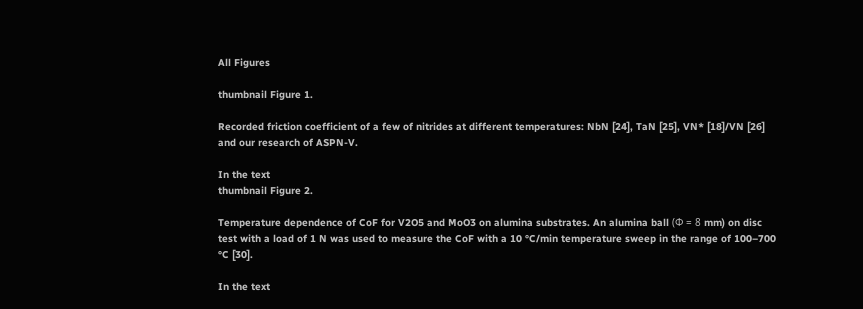All Figures

thumbnail Figure 1.

Recorded friction coefficient of a few of nitrides at different temperatures: NbN [24], TaN [25], VN* [18]/VN [26] and our research of ASPN-V.

In the text
thumbnail Figure 2.

Temperature dependence of CoF for V2O5 and MoO3 on alumina substrates. An alumina ball (Φ = 8 mm) on disc test with a load of 1 N was used to measure the CoF with a 10 °C/min temperature sweep in the range of 100–700 °C [30].

In the text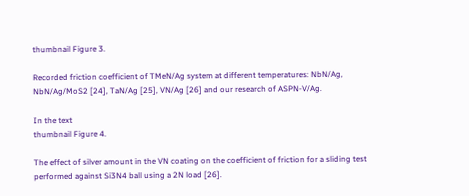thumbnail Figure 3.

Recorded friction coefficient of TMeN/Ag system at different temperatures: NbN/Ag, NbN/Ag/MoS2 [24], TaN/Ag [25], VN/Ag [26] and our research of ASPN-V/Ag.

In the text
thumbnail Figure 4.

The effect of silver amount in the VN coating on the coefficient of friction for a sliding test performed against Si3N4 ball using a 2N load [26].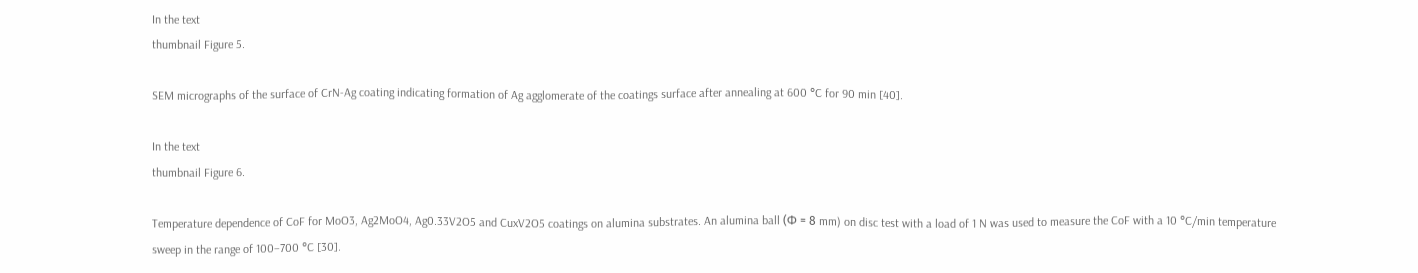In the text
thumbnail Figure 5.

SEM micrographs of the surface of CrN-Ag coating indicating formation of Ag agglomerate of the coatings surface after annealing at 600 °C for 90 min [40].

In the text
thumbnail Figure 6.

Temperature dependence of CoF for MoO3, Ag2MoO4, Ag0.33V2O5 and CuxV2O5 coatings on alumina substrates. An alumina ball (Φ = 8 mm) on disc test with a load of 1 N was used to measure the CoF with a 10 °C/min temperature sweep in the range of 100–700 °C [30].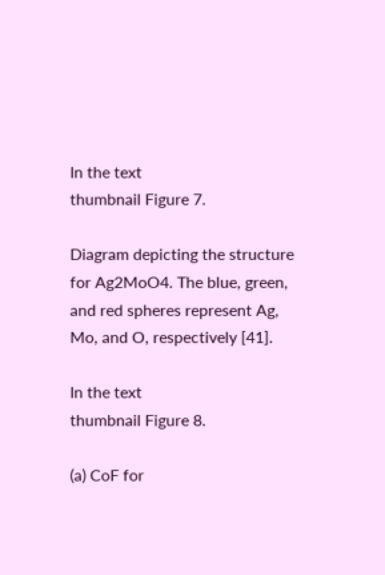In the text
thumbnail Figure 7.

Diagram depicting the structure for Ag2MoO4. The blue, green, and red spheres represent Ag, Mo, and O, respectively [41].

In the text
thumbnail Figure 8.

(a) CoF for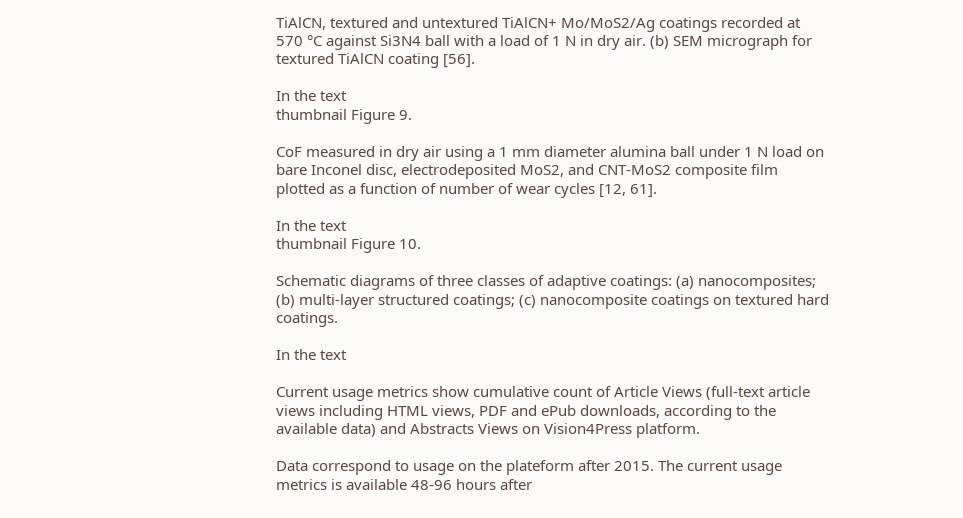TiAlCN, textured and untextured TiAlCN+ Mo/MoS2/Ag coatings recorded at 570 °C against Si3N4 ball with a load of 1 N in dry air. (b) SEM micrograph for textured TiAlCN coating [56].

In the text
thumbnail Figure 9.

CoF measured in dry air using a 1 mm diameter alumina ball under 1 N load on bare Inconel disc, electrodeposited MoS2, and CNT-MoS2 composite film plotted as a function of number of wear cycles [12, 61].

In the text
thumbnail Figure 10.

Schematic diagrams of three classes of adaptive coatings: (a) nanocomposites; (b) multi-layer structured coatings; (c) nanocomposite coatings on textured hard coatings.

In the text

Current usage metrics show cumulative count of Article Views (full-text article views including HTML views, PDF and ePub downloads, according to the available data) and Abstracts Views on Vision4Press platform.

Data correspond to usage on the plateform after 2015. The current usage metrics is available 48-96 hours after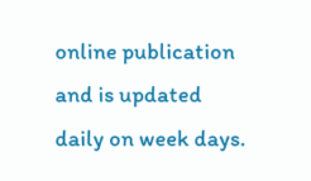online publication and is updated daily on week days.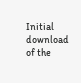Initial download of the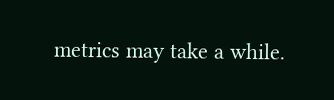metrics may take a while.